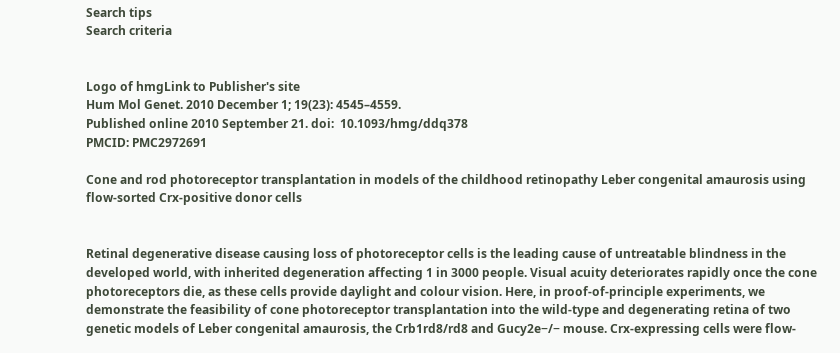Search tips
Search criteria


Logo of hmgLink to Publisher's site
Hum Mol Genet. 2010 December 1; 19(23): 4545–4559.
Published online 2010 September 21. doi:  10.1093/hmg/ddq378
PMCID: PMC2972691

Cone and rod photoreceptor transplantation in models of the childhood retinopathy Leber congenital amaurosis using flow-sorted Crx-positive donor cells


Retinal degenerative disease causing loss of photoreceptor cells is the leading cause of untreatable blindness in the developed world, with inherited degeneration affecting 1 in 3000 people. Visual acuity deteriorates rapidly once the cone photoreceptors die, as these cells provide daylight and colour vision. Here, in proof-of-principle experiments, we demonstrate the feasibility of cone photoreceptor transplantation into the wild-type and degenerating retina of two genetic models of Leber congenital amaurosis, the Crb1rd8/rd8 and Gucy2e−/− mouse. Crx-expressing cells were flow-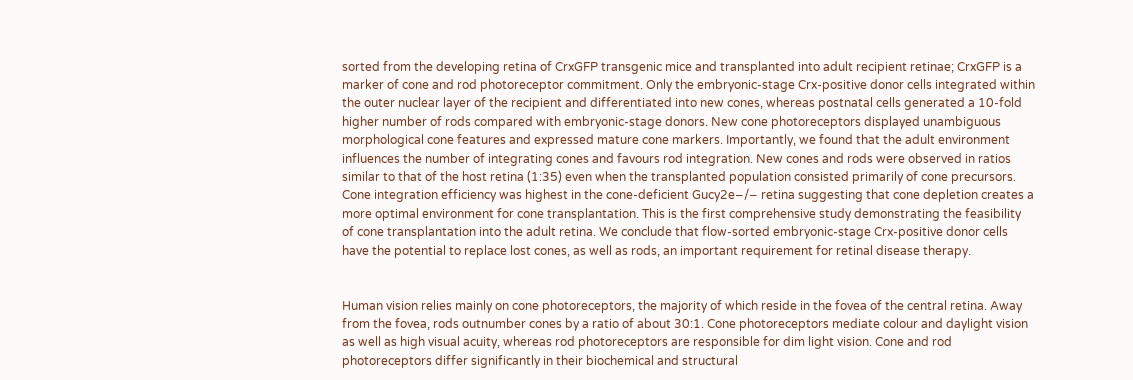sorted from the developing retina of CrxGFP transgenic mice and transplanted into adult recipient retinae; CrxGFP is a marker of cone and rod photoreceptor commitment. Only the embryonic-stage Crx-positive donor cells integrated within the outer nuclear layer of the recipient and differentiated into new cones, whereas postnatal cells generated a 10-fold higher number of rods compared with embryonic-stage donors. New cone photoreceptors displayed unambiguous morphological cone features and expressed mature cone markers. Importantly, we found that the adult environment influences the number of integrating cones and favours rod integration. New cones and rods were observed in ratios similar to that of the host retina (1:35) even when the transplanted population consisted primarily of cone precursors. Cone integration efficiency was highest in the cone-deficient Gucy2e−/− retina suggesting that cone depletion creates a more optimal environment for cone transplantation. This is the first comprehensive study demonstrating the feasibility of cone transplantation into the adult retina. We conclude that flow-sorted embryonic-stage Crx-positive donor cells have the potential to replace lost cones, as well as rods, an important requirement for retinal disease therapy.


Human vision relies mainly on cone photoreceptors, the majority of which reside in the fovea of the central retina. Away from the fovea, rods outnumber cones by a ratio of about 30:1. Cone photoreceptors mediate colour and daylight vision as well as high visual acuity, whereas rod photoreceptors are responsible for dim light vision. Cone and rod photoreceptors differ significantly in their biochemical and structural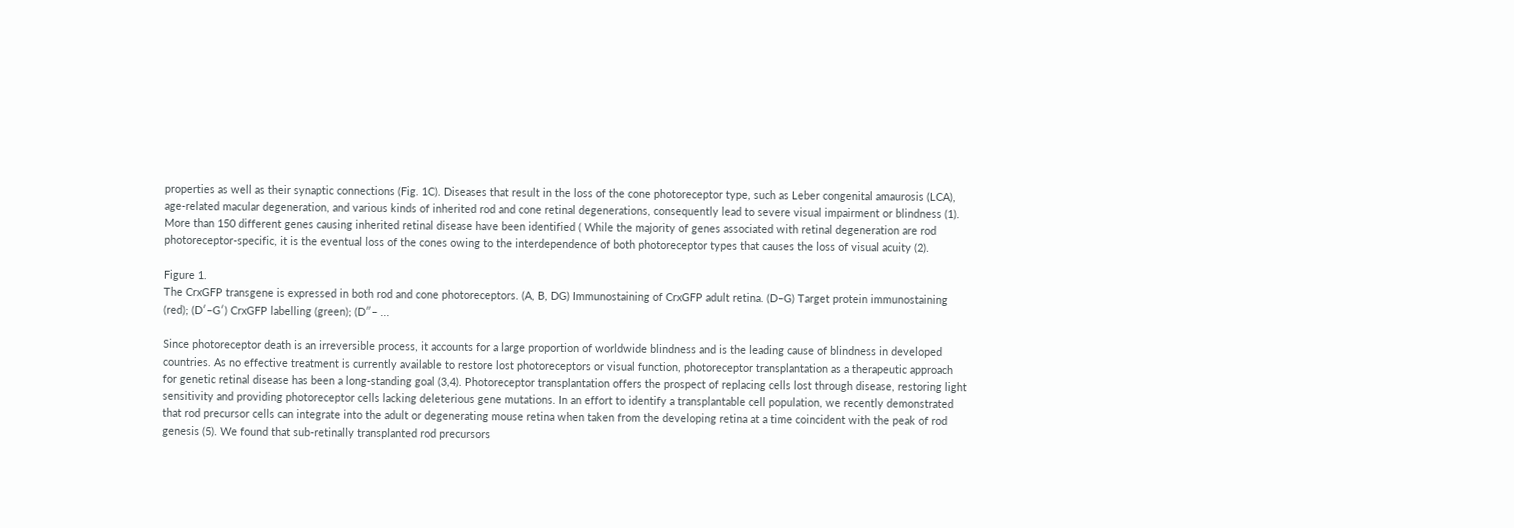properties as well as their synaptic connections (Fig. 1C). Diseases that result in the loss of the cone photoreceptor type, such as Leber congenital amaurosis (LCA), age-related macular degeneration, and various kinds of inherited rod and cone retinal degenerations, consequently lead to severe visual impairment or blindness (1). More than 150 different genes causing inherited retinal disease have been identified ( While the majority of genes associated with retinal degeneration are rod photoreceptor-specific, it is the eventual loss of the cones owing to the interdependence of both photoreceptor types that causes the loss of visual acuity (2).

Figure 1.
The CrxGFP transgene is expressed in both rod and cone photoreceptors. (A, B, DG) Immunostaining of CrxGFP adult retina. (D–G) Target protein immunostaining (red); (D′–G′) CrxGFP labelling (green); (D″– ...

Since photoreceptor death is an irreversible process, it accounts for a large proportion of worldwide blindness and is the leading cause of blindness in developed countries. As no effective treatment is currently available to restore lost photoreceptors or visual function, photoreceptor transplantation as a therapeutic approach for genetic retinal disease has been a long-standing goal (3,4). Photoreceptor transplantation offers the prospect of replacing cells lost through disease, restoring light sensitivity and providing photoreceptor cells lacking deleterious gene mutations. In an effort to identify a transplantable cell population, we recently demonstrated that rod precursor cells can integrate into the adult or degenerating mouse retina when taken from the developing retina at a time coincident with the peak of rod genesis (5). We found that sub-retinally transplanted rod precursors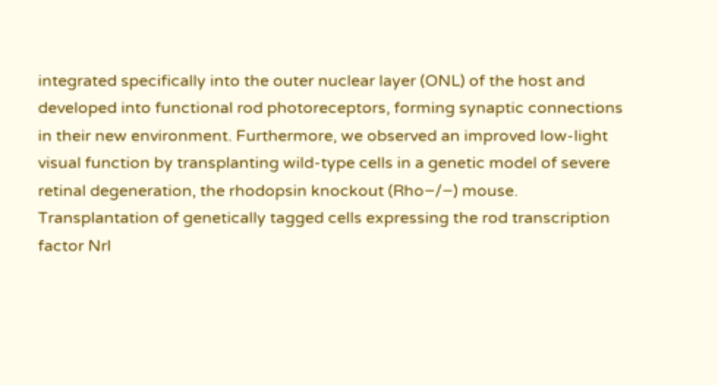integrated specifically into the outer nuclear layer (ONL) of the host and developed into functional rod photoreceptors, forming synaptic connections in their new environment. Furthermore, we observed an improved low-light visual function by transplanting wild-type cells in a genetic model of severe retinal degeneration, the rhodopsin knockout (Rho−/−) mouse. Transplantation of genetically tagged cells expressing the rod transcription factor Nrl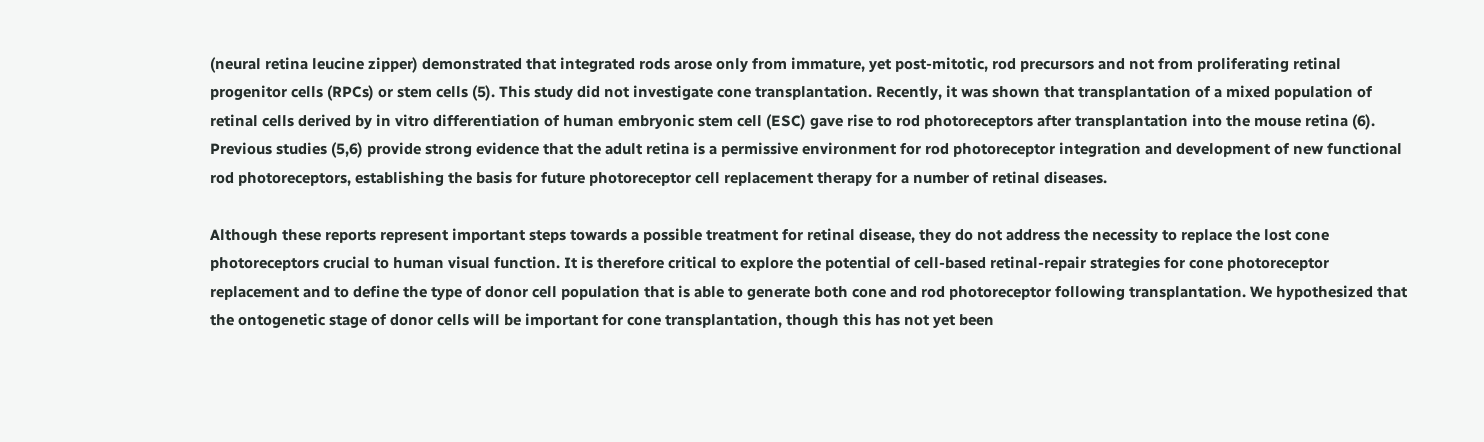(neural retina leucine zipper) demonstrated that integrated rods arose only from immature, yet post-mitotic, rod precursors and not from proliferating retinal progenitor cells (RPCs) or stem cells (5). This study did not investigate cone transplantation. Recently, it was shown that transplantation of a mixed population of retinal cells derived by in vitro differentiation of human embryonic stem cell (ESC) gave rise to rod photoreceptors after transplantation into the mouse retina (6). Previous studies (5,6) provide strong evidence that the adult retina is a permissive environment for rod photoreceptor integration and development of new functional rod photoreceptors, establishing the basis for future photoreceptor cell replacement therapy for a number of retinal diseases.

Although these reports represent important steps towards a possible treatment for retinal disease, they do not address the necessity to replace the lost cone photoreceptors crucial to human visual function. It is therefore critical to explore the potential of cell-based retinal-repair strategies for cone photoreceptor replacement and to define the type of donor cell population that is able to generate both cone and rod photoreceptor following transplantation. We hypothesized that the ontogenetic stage of donor cells will be important for cone transplantation, though this has not yet been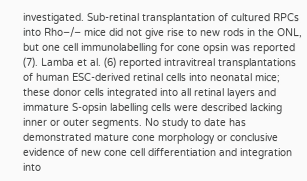investigated. Sub-retinal transplantation of cultured RPCs into Rho−/− mice did not give rise to new rods in the ONL, but one cell immunolabelling for cone opsin was reported (7). Lamba et al. (6) reported intravitreal transplantations of human ESC-derived retinal cells into neonatal mice; these donor cells integrated into all retinal layers and immature S-opsin labelling cells were described lacking inner or outer segments. No study to date has demonstrated mature cone morphology or conclusive evidence of new cone cell differentiation and integration into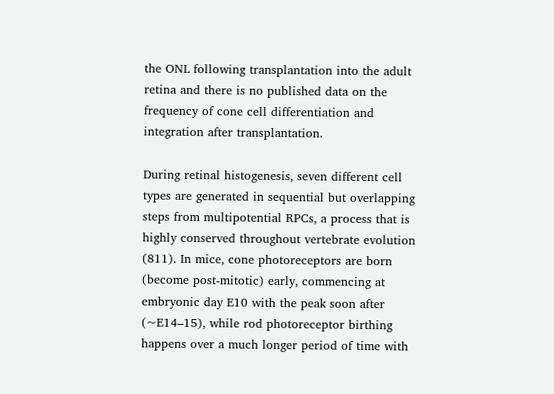the ONL following transplantation into the adult retina and there is no published data on the frequency of cone cell differentiation and integration after transplantation.

During retinal histogenesis, seven different cell types are generated in sequential but overlapping steps from multipotential RPCs, a process that is highly conserved throughout vertebrate evolution (811). In mice, cone photoreceptors are born (become post-mitotic) early, commencing at embryonic day E10 with the peak soon after (~E14–15), while rod photoreceptor birthing happens over a much longer period of time with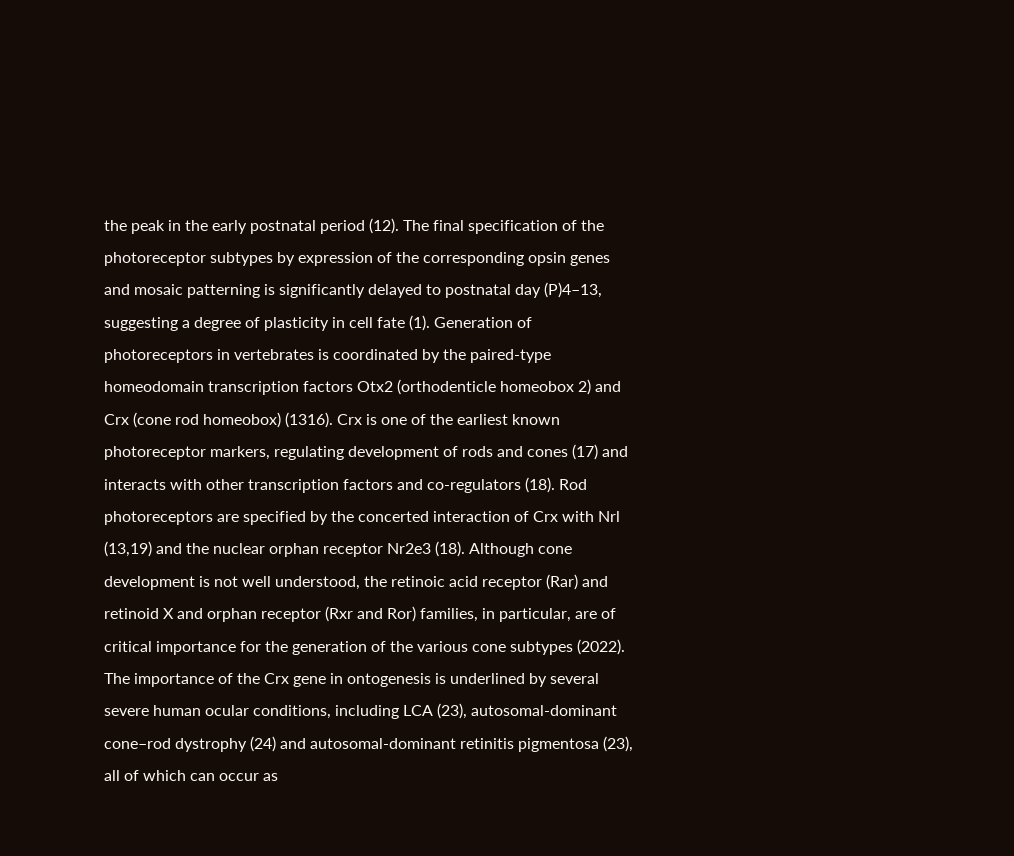the peak in the early postnatal period (12). The final specification of the photoreceptor subtypes by expression of the corresponding opsin genes and mosaic patterning is significantly delayed to postnatal day (P)4–13, suggesting a degree of plasticity in cell fate (1). Generation of photoreceptors in vertebrates is coordinated by the paired-type homeodomain transcription factors Otx2 (orthodenticle homeobox 2) and Crx (cone rod homeobox) (1316). Crx is one of the earliest known photoreceptor markers, regulating development of rods and cones (17) and interacts with other transcription factors and co-regulators (18). Rod photoreceptors are specified by the concerted interaction of Crx with Nrl (13,19) and the nuclear orphan receptor Nr2e3 (18). Although cone development is not well understood, the retinoic acid receptor (Rar) and retinoid X and orphan receptor (Rxr and Ror) families, in particular, are of critical importance for the generation of the various cone subtypes (2022). The importance of the Crx gene in ontogenesis is underlined by several severe human ocular conditions, including LCA (23), autosomal-dominant cone–rod dystrophy (24) and autosomal-dominant retinitis pigmentosa (23), all of which can occur as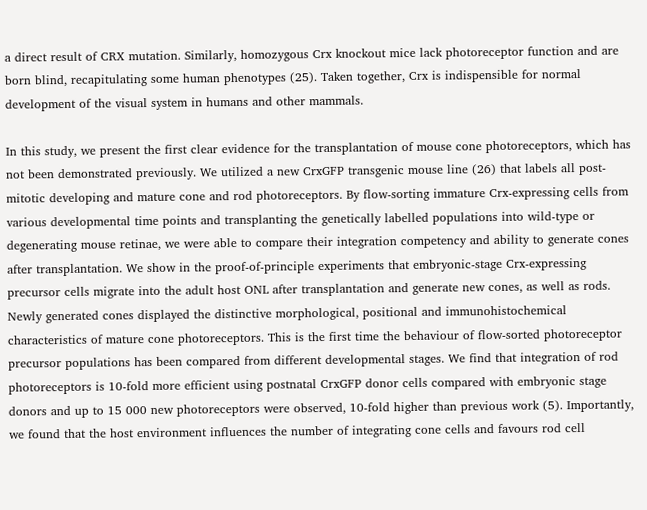a direct result of CRX mutation. Similarly, homozygous Crx knockout mice lack photoreceptor function and are born blind, recapitulating some human phenotypes (25). Taken together, Crx is indispensible for normal development of the visual system in humans and other mammals.

In this study, we present the first clear evidence for the transplantation of mouse cone photoreceptors, which has not been demonstrated previously. We utilized a new CrxGFP transgenic mouse line (26) that labels all post-mitotic developing and mature cone and rod photoreceptors. By flow-sorting immature Crx-expressing cells from various developmental time points and transplanting the genetically labelled populations into wild-type or degenerating mouse retinae, we were able to compare their integration competency and ability to generate cones after transplantation. We show in the proof-of-principle experiments that embryonic-stage Crx-expressing precursor cells migrate into the adult host ONL after transplantation and generate new cones, as well as rods. Newly generated cones displayed the distinctive morphological, positional and immunohistochemical characteristics of mature cone photoreceptors. This is the first time the behaviour of flow-sorted photoreceptor precursor populations has been compared from different developmental stages. We find that integration of rod photoreceptors is 10-fold more efficient using postnatal CrxGFP donor cells compared with embryonic stage donors and up to 15 000 new photoreceptors were observed, 10-fold higher than previous work (5). Importantly, we found that the host environment influences the number of integrating cone cells and favours rod cell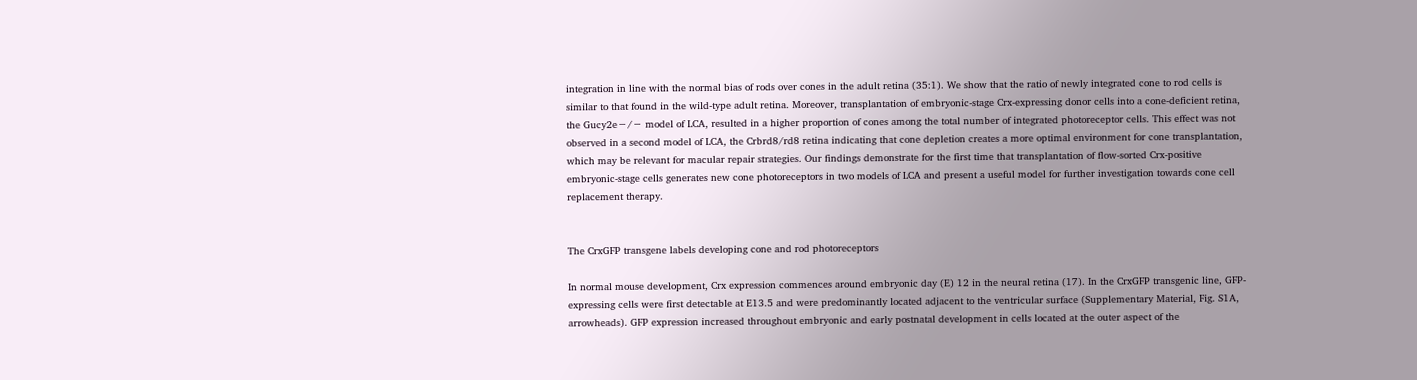integration in line with the normal bias of rods over cones in the adult retina (35:1). We show that the ratio of newly integrated cone to rod cells is similar to that found in the wild-type adult retina. Moreover, transplantation of embryonic-stage Crx-expressing donor cells into a cone-deficient retina, the Gucy2e−/− model of LCA, resulted in a higher proportion of cones among the total number of integrated photoreceptor cells. This effect was not observed in a second model of LCA, the Crbrd8/rd8 retina indicating that cone depletion creates a more optimal environment for cone transplantation, which may be relevant for macular repair strategies. Our findings demonstrate for the first time that transplantation of flow-sorted Crx-positive embryonic-stage cells generates new cone photoreceptors in two models of LCA and present a useful model for further investigation towards cone cell replacement therapy.


The CrxGFP transgene labels developing cone and rod photoreceptors

In normal mouse development, Crx expression commences around embryonic day (E) 12 in the neural retina (17). In the CrxGFP transgenic line, GFP-expressing cells were first detectable at E13.5 and were predominantly located adjacent to the ventricular surface (Supplementary Material, Fig. S1A, arrowheads). GFP expression increased throughout embryonic and early postnatal development in cells located at the outer aspect of the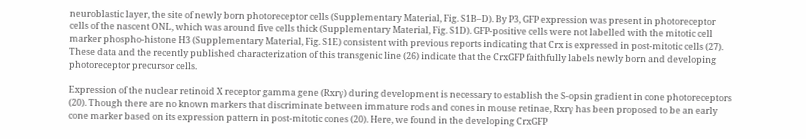neuroblastic layer, the site of newly born photoreceptor cells (Supplementary Material, Fig. S1B–D). By P3, GFP expression was present in photoreceptor cells of the nascent ONL, which was around five cells thick (Supplementary Material, Fig. S1D). GFP-positive cells were not labelled with the mitotic cell marker phospho-histone H3 (Supplementary Material, Fig. S1E) consistent with previous reports indicating that Crx is expressed in post-mitotic cells (27). These data and the recently published characterization of this transgenic line (26) indicate that the CrxGFP faithfully labels newly born and developing photoreceptor precursor cells.

Expression of the nuclear retinoid X receptor gamma gene (Rxrγ) during development is necessary to establish the S-opsin gradient in cone photoreceptors (20). Though there are no known markers that discriminate between immature rods and cones in mouse retinae, Rxrγ has been proposed to be an early cone marker based on its expression pattern in post-mitotic cones (20). Here, we found in the developing CrxGFP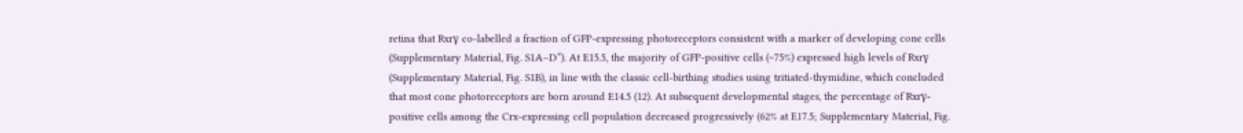retina that Rxrγ co-labelled a fraction of GFP-expressing photoreceptors consistent with a marker of developing cone cells (Supplementary Material, Fig. S1A–D”). At E15.5, the majority of GFP-positive cells (~75%) expressed high levels of Rxrγ (Supplementary Material, Fig. S1B), in line with the classic cell-birthing studies using tritiated-thymidine, which concluded that most cone photoreceptors are born around E14.5 (12). At subsequent developmental stages, the percentage of Rxrγ-positive cells among the Crx-expressing cell population decreased progressively (62% at E17.5; Supplementary Material, Fig.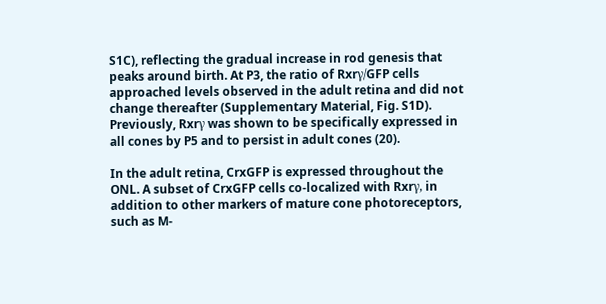S1C), reflecting the gradual increase in rod genesis that peaks around birth. At P3, the ratio of Rxrγ/GFP cells approached levels observed in the adult retina and did not change thereafter (Supplementary Material, Fig. S1D). Previously, Rxrγ was shown to be specifically expressed in all cones by P5 and to persist in adult cones (20).

In the adult retina, CrxGFP is expressed throughout the ONL. A subset of CrxGFP cells co-localized with Rxrγ, in addition to other markers of mature cone photoreceptors, such as M-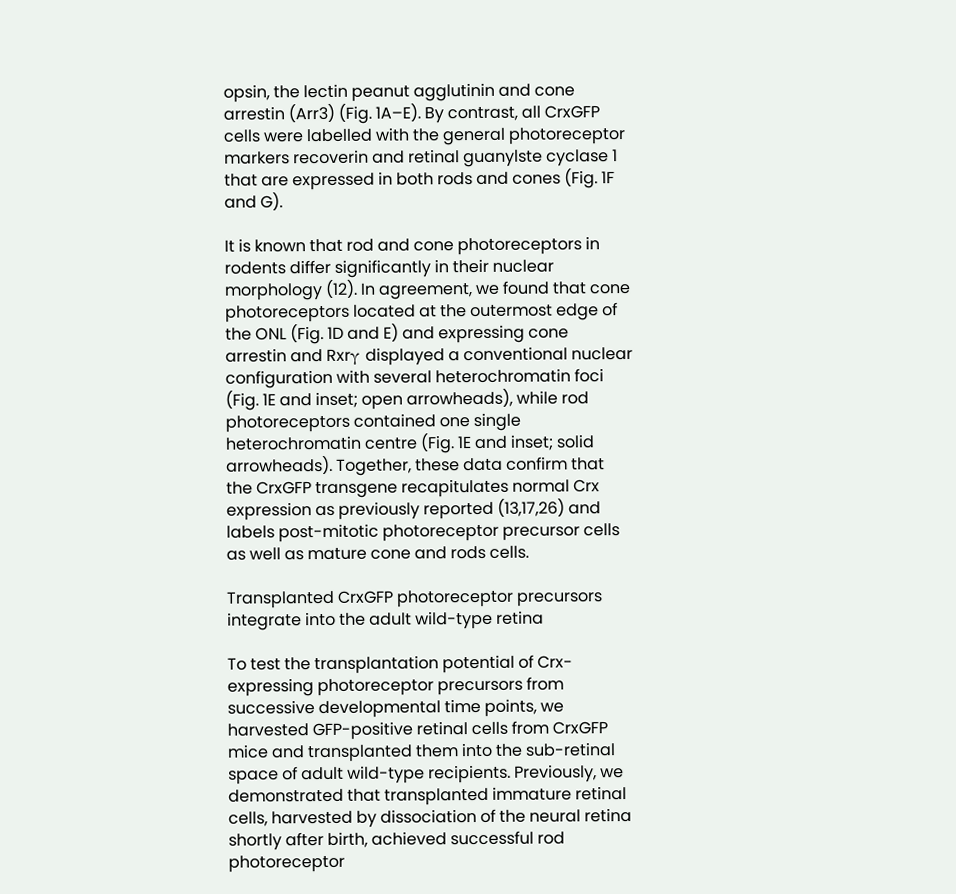opsin, the lectin peanut agglutinin and cone arrestin (Arr3) (Fig. 1A–E). By contrast, all CrxGFP cells were labelled with the general photoreceptor markers recoverin and retinal guanylste cyclase 1 that are expressed in both rods and cones (Fig. 1F and G).

It is known that rod and cone photoreceptors in rodents differ significantly in their nuclear morphology (12). In agreement, we found that cone photoreceptors located at the outermost edge of the ONL (Fig. 1D and E) and expressing cone arrestin and Rxrγ displayed a conventional nuclear configuration with several heterochromatin foci (Fig. 1E and inset; open arrowheads), while rod photoreceptors contained one single heterochromatin centre (Fig. 1E and inset; solid arrowheads). Together, these data confirm that the CrxGFP transgene recapitulates normal Crx expression as previously reported (13,17,26) and labels post-mitotic photoreceptor precursor cells as well as mature cone and rods cells.

Transplanted CrxGFP photoreceptor precursors integrate into the adult wild-type retina

To test the transplantation potential of Crx-expressing photoreceptor precursors from successive developmental time points, we harvested GFP-positive retinal cells from CrxGFP mice and transplanted them into the sub-retinal space of adult wild-type recipients. Previously, we demonstrated that transplanted immature retinal cells, harvested by dissociation of the neural retina shortly after birth, achieved successful rod photoreceptor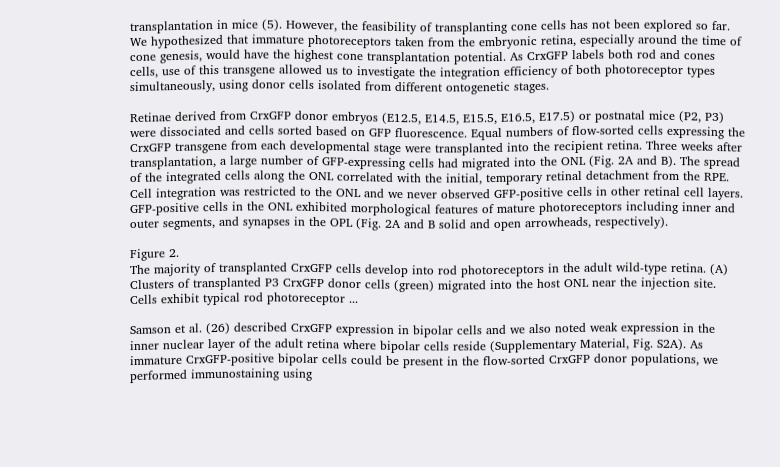transplantation in mice (5). However, the feasibility of transplanting cone cells has not been explored so far. We hypothesized that immature photoreceptors taken from the embryonic retina, especially around the time of cone genesis, would have the highest cone transplantation potential. As CrxGFP labels both rod and cones cells, use of this transgene allowed us to investigate the integration efficiency of both photoreceptor types simultaneously, using donor cells isolated from different ontogenetic stages.

Retinae derived from CrxGFP donor embryos (E12.5, E14.5, E15.5, E16.5, E17.5) or postnatal mice (P2, P3) were dissociated and cells sorted based on GFP fluorescence. Equal numbers of flow-sorted cells expressing the CrxGFP transgene from each developmental stage were transplanted into the recipient retina. Three weeks after transplantation, a large number of GFP-expressing cells had migrated into the ONL (Fig. 2A and B). The spread of the integrated cells along the ONL correlated with the initial, temporary retinal detachment from the RPE. Cell integration was restricted to the ONL and we never observed GFP-positive cells in other retinal cell layers. GFP-positive cells in the ONL exhibited morphological features of mature photoreceptors including inner and outer segments, and synapses in the OPL (Fig. 2A and B solid and open arrowheads, respectively).

Figure 2.
The majority of transplanted CrxGFP cells develop into rod photoreceptors in the adult wild-type retina. (A) Clusters of transplanted P3 CrxGFP donor cells (green) migrated into the host ONL near the injection site. Cells exhibit typical rod photoreceptor ...

Samson et al. (26) described CrxGFP expression in bipolar cells and we also noted weak expression in the inner nuclear layer of the adult retina where bipolar cells reside (Supplementary Material, Fig. S2A). As immature CrxGFP-positive bipolar cells could be present in the flow-sorted CrxGFP donor populations, we performed immunostaining using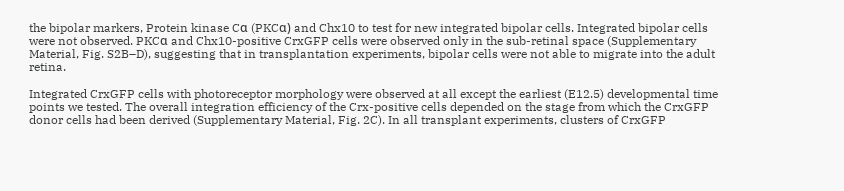the bipolar markers, Protein kinase Cα (PKCα) and Chx10 to test for new integrated bipolar cells. Integrated bipolar cells were not observed. PKCα and Chx10-positive CrxGFP cells were observed only in the sub-retinal space (Supplementary Material, Fig. S2B–D), suggesting that in transplantation experiments, bipolar cells were not able to migrate into the adult retina.

Integrated CrxGFP cells with photoreceptor morphology were observed at all except the earliest (E12.5) developmental time points we tested. The overall integration efficiency of the Crx-positive cells depended on the stage from which the CrxGFP donor cells had been derived (Supplementary Material, Fig. 2C). In all transplant experiments, clusters of CrxGFP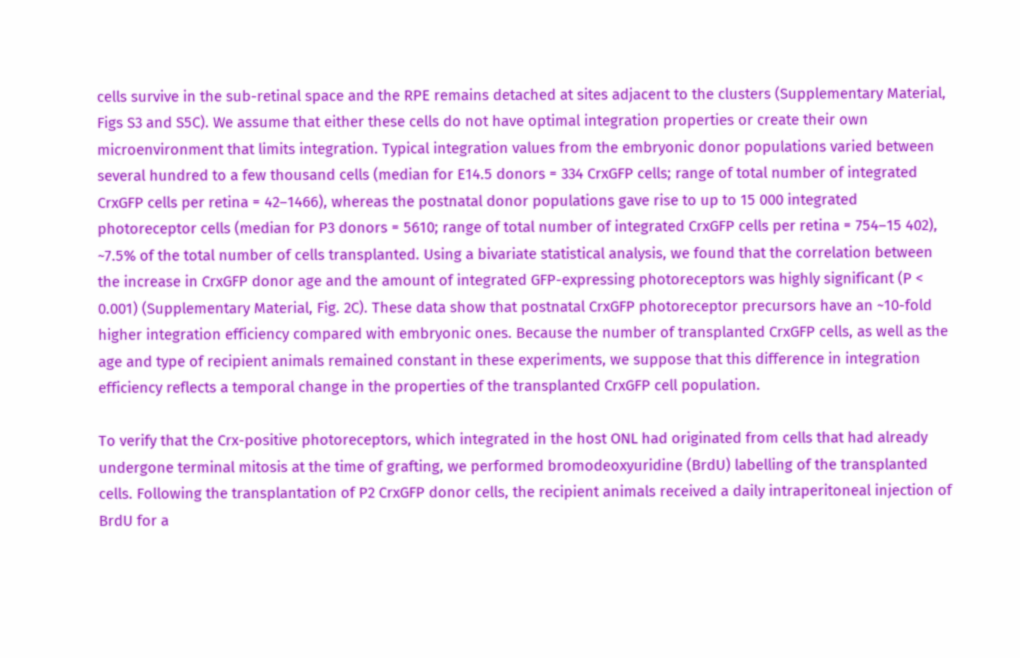cells survive in the sub-retinal space and the RPE remains detached at sites adjacent to the clusters (Supplementary Material, Figs S3 and S5C). We assume that either these cells do not have optimal integration properties or create their own microenvironment that limits integration. Typical integration values from the embryonic donor populations varied between several hundred to a few thousand cells (median for E14.5 donors = 334 CrxGFP cells; range of total number of integrated CrxGFP cells per retina = 42–1466), whereas the postnatal donor populations gave rise to up to 15 000 integrated photoreceptor cells (median for P3 donors = 5610; range of total number of integrated CrxGFP cells per retina = 754–15 402), ~7.5% of the total number of cells transplanted. Using a bivariate statistical analysis, we found that the correlation between the increase in CrxGFP donor age and the amount of integrated GFP-expressing photoreceptors was highly significant (P < 0.001) (Supplementary Material, Fig. 2C). These data show that postnatal CrxGFP photoreceptor precursors have an ~10-fold higher integration efficiency compared with embryonic ones. Because the number of transplanted CrxGFP cells, as well as the age and type of recipient animals remained constant in these experiments, we suppose that this difference in integration efficiency reflects a temporal change in the properties of the transplanted CrxGFP cell population.

To verify that the Crx-positive photoreceptors, which integrated in the host ONL had originated from cells that had already undergone terminal mitosis at the time of grafting, we performed bromodeoxyuridine (BrdU) labelling of the transplanted cells. Following the transplantation of P2 CrxGFP donor cells, the recipient animals received a daily intraperitoneal injection of BrdU for a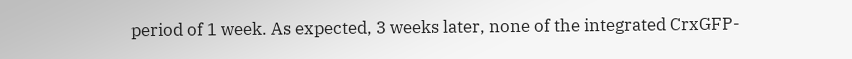period of 1 week. As expected, 3 weeks later, none of the integrated CrxGFP-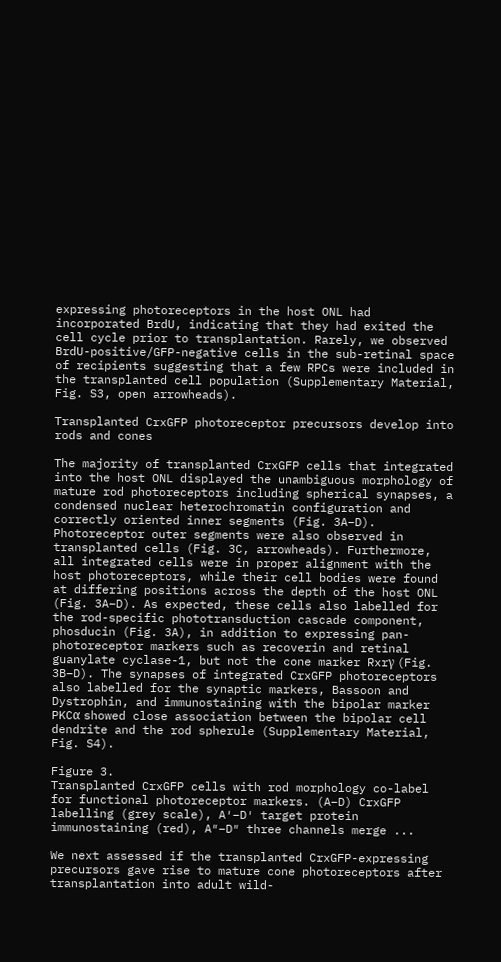expressing photoreceptors in the host ONL had incorporated BrdU, indicating that they had exited the cell cycle prior to transplantation. Rarely, we observed BrdU-positive/GFP-negative cells in the sub-retinal space of recipients suggesting that a few RPCs were included in the transplanted cell population (Supplementary Material, Fig. S3, open arrowheads).

Transplanted CrxGFP photoreceptor precursors develop into rods and cones

The majority of transplanted CrxGFP cells that integrated into the host ONL displayed the unambiguous morphology of mature rod photoreceptors including spherical synapses, a condensed nuclear heterochromatin configuration and correctly oriented inner segments (Fig. 3A–D). Photoreceptor outer segments were also observed in transplanted cells (Fig. 3C, arrowheads). Furthermore, all integrated cells were in proper alignment with the host photoreceptors, while their cell bodies were found at differing positions across the depth of the host ONL (Fig. 3A–D). As expected, these cells also labelled for the rod-specific phototransduction cascade component, phosducin (Fig. 3A), in addition to expressing pan-photoreceptor markers such as recoverin and retinal guanylate cyclase-1, but not the cone marker Rxrγ (Fig. 3B–D). The synapses of integrated CrxGFP photoreceptors also labelled for the synaptic markers, Bassoon and Dystrophin, and immunostaining with the bipolar marker PKCα showed close association between the bipolar cell dendrite and the rod spherule (Supplementary Material, Fig. S4).

Figure 3.
Transplanted CrxGFP cells with rod morphology co-label for functional photoreceptor markers. (A–D) CrxGFP labelling (grey scale), A′–D′ target protein immunostaining (red), A″–D″ three channels merge ...

We next assessed if the transplanted CrxGFP-expressing precursors gave rise to mature cone photoreceptors after transplantation into adult wild-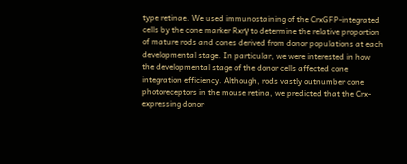type retinae. We used immunostaining of the CrxGFP-integrated cells by the cone marker Rxrγ to determine the relative proportion of mature rods and cones derived from donor populations at each developmental stage. In particular, we were interested in how the developmental stage of the donor cells affected cone integration efficiency. Although, rods vastly outnumber cone photoreceptors in the mouse retina, we predicted that the Crx-expressing donor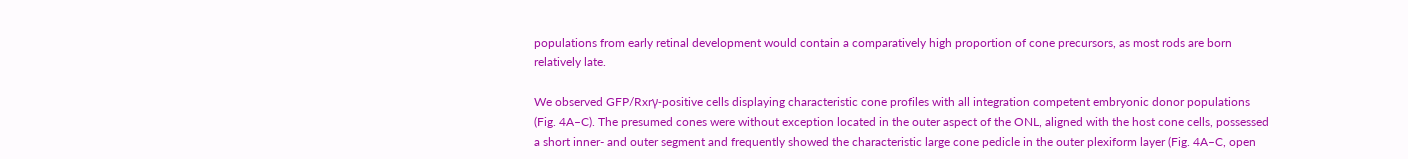populations from early retinal development would contain a comparatively high proportion of cone precursors, as most rods are born relatively late.

We observed GFP/Rxrγ-positive cells displaying characteristic cone profiles with all integration competent embryonic donor populations (Fig. 4A–C). The presumed cones were without exception located in the outer aspect of the ONL, aligned with the host cone cells, possessed a short inner- and outer segment and frequently showed the characteristic large cone pedicle in the outer plexiform layer (Fig. 4A–C, open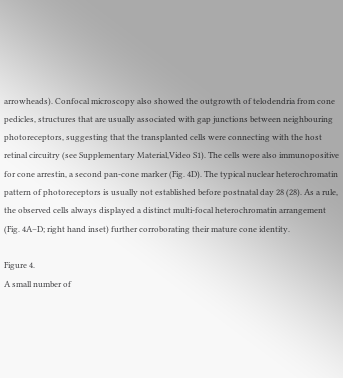arrowheads). Confocal microscopy also showed the outgrowth of telodendria from cone pedicles, structures that are usually associated with gap junctions between neighbouring photoreceptors, suggesting that the transplanted cells were connecting with the host retinal circuitry (see Supplementary Material,Video S1). The cells were also immunopositive for cone arrestin, a second pan-cone marker (Fig. 4D). The typical nuclear heterochromatin pattern of photoreceptors is usually not established before postnatal day 28 (28). As a rule, the observed cells always displayed a distinct multi-focal heterochromatin arrangement (Fig. 4A–D; right hand inset) further corroborating their mature cone identity.

Figure 4.
A small number of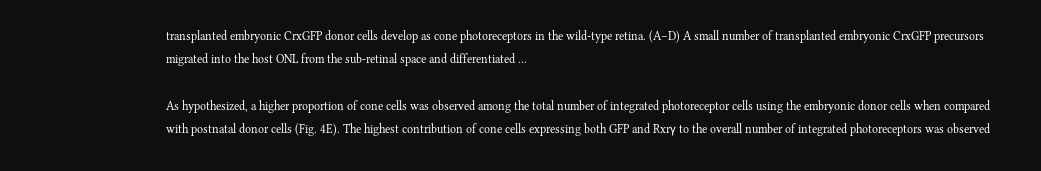transplanted embryonic CrxGFP donor cells develop as cone photoreceptors in the wild-type retina. (A–D) A small number of transplanted embryonic CrxGFP precursors migrated into the host ONL from the sub-retinal space and differentiated ...

As hypothesized, a higher proportion of cone cells was observed among the total number of integrated photoreceptor cells using the embryonic donor cells when compared with postnatal donor cells (Fig. 4E). The highest contribution of cone cells expressing both GFP and Rxrγ to the overall number of integrated photoreceptors was observed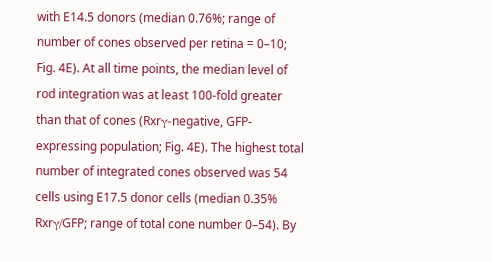with E14.5 donors (median 0.76%; range of number of cones observed per retina = 0–10; Fig. 4E). At all time points, the median level of rod integration was at least 100-fold greater than that of cones (Rxrγ-negative, GFP-expressing population; Fig. 4E). The highest total number of integrated cones observed was 54 cells using E17.5 donor cells (median 0.35% Rxrγ/GFP; range of total cone number 0–54). By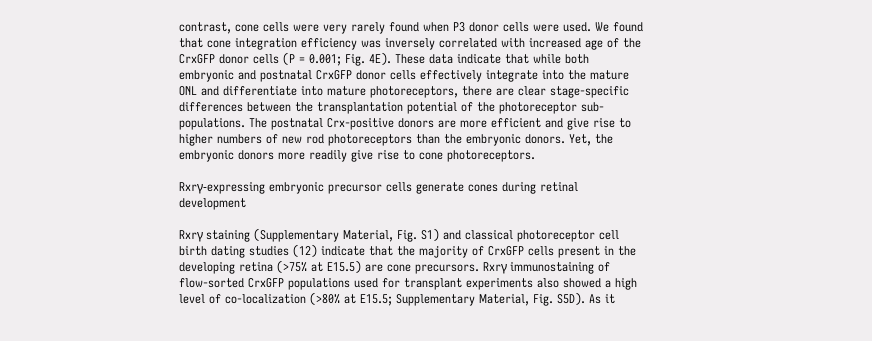contrast, cone cells were very rarely found when P3 donor cells were used. We found that cone integration efficiency was inversely correlated with increased age of the CrxGFP donor cells (P = 0.001; Fig. 4E). These data indicate that while both embryonic and postnatal CrxGFP donor cells effectively integrate into the mature ONL and differentiate into mature photoreceptors, there are clear stage-specific differences between the transplantation potential of the photoreceptor sub-populations. The postnatal Crx-positive donors are more efficient and give rise to higher numbers of new rod photoreceptors than the embryonic donors. Yet, the embryonic donors more readily give rise to cone photoreceptors.

Rxrγ-expressing embryonic precursor cells generate cones during retinal development

Rxrγ staining (Supplementary Material, Fig. S1) and classical photoreceptor cell birth dating studies (12) indicate that the majority of CrxGFP cells present in the developing retina (>75% at E15.5) are cone precursors. Rxrγ immunostaining of flow-sorted CrxGFP populations used for transplant experiments also showed a high level of co-localization (>80% at E15.5; Supplementary Material, Fig. S5D). As it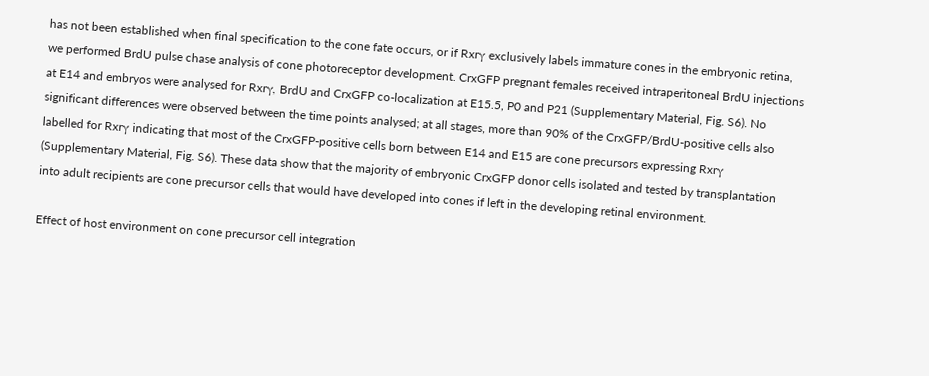has not been established when final specification to the cone fate occurs, or if Rxrγ exclusively labels immature cones in the embryonic retina, we performed BrdU pulse chase analysis of cone photoreceptor development. CrxGFP pregnant females received intraperitoneal BrdU injections at E14 and embryos were analysed for Rxrγ, BrdU and CrxGFP co-localization at E15.5, P0 and P21 (Supplementary Material, Fig. S6). No significant differences were observed between the time points analysed; at all stages, more than 90% of the CrxGFP/BrdU-positive cells also labelled for Rxrγ indicating that most of the CrxGFP-positive cells born between E14 and E15 are cone precursors expressing Rxrγ (Supplementary Material, Fig. S6). These data show that the majority of embryonic CrxGFP donor cells isolated and tested by transplantation into adult recipients are cone precursor cells that would have developed into cones if left in the developing retinal environment.

Effect of host environment on cone precursor cell integration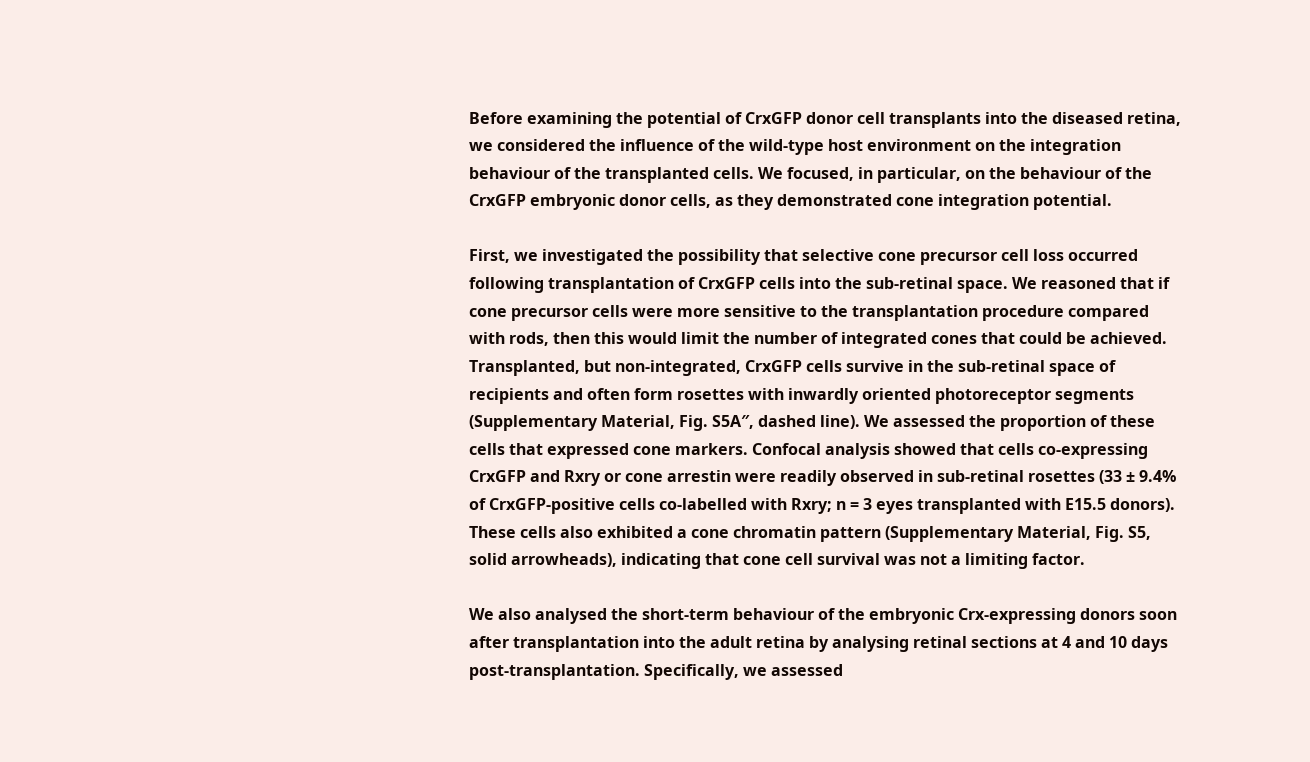Before examining the potential of CrxGFP donor cell transplants into the diseased retina, we considered the influence of the wild-type host environment on the integration behaviour of the transplanted cells. We focused, in particular, on the behaviour of the CrxGFP embryonic donor cells, as they demonstrated cone integration potential.

First, we investigated the possibility that selective cone precursor cell loss occurred following transplantation of CrxGFP cells into the sub-retinal space. We reasoned that if cone precursor cells were more sensitive to the transplantation procedure compared with rods, then this would limit the number of integrated cones that could be achieved. Transplanted, but non-integrated, CrxGFP cells survive in the sub-retinal space of recipients and often form rosettes with inwardly oriented photoreceptor segments (Supplementary Material, Fig. S5A″, dashed line). We assessed the proportion of these cells that expressed cone markers. Confocal analysis showed that cells co-expressing CrxGFP and Rxry or cone arrestin were readily observed in sub-retinal rosettes (33 ± 9.4% of CrxGFP-positive cells co-labelled with Rxry; n = 3 eyes transplanted with E15.5 donors). These cells also exhibited a cone chromatin pattern (Supplementary Material, Fig. S5, solid arrowheads), indicating that cone cell survival was not a limiting factor.

We also analysed the short-term behaviour of the embryonic Crx-expressing donors soon after transplantation into the adult retina by analysing retinal sections at 4 and 10 days post-transplantation. Specifically, we assessed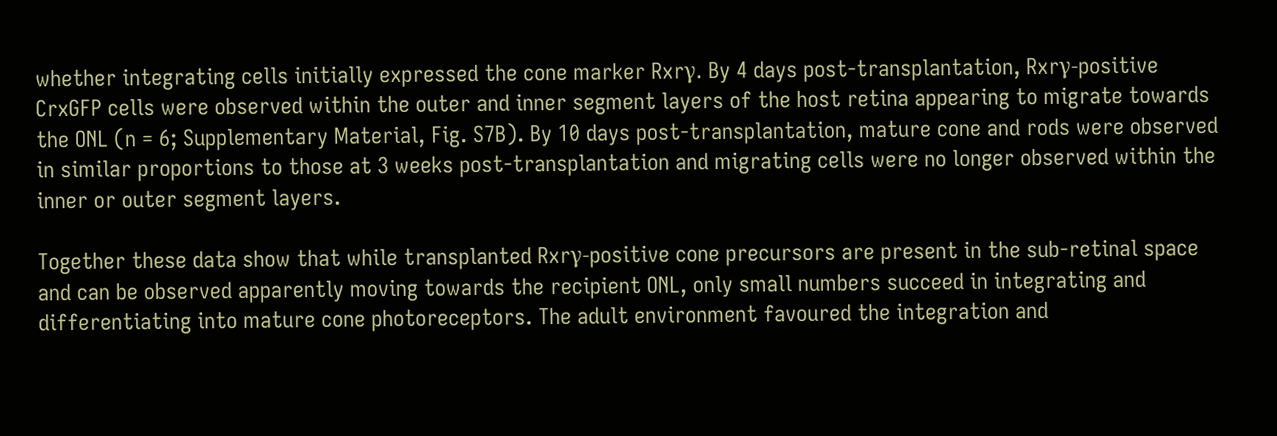whether integrating cells initially expressed the cone marker Rxrγ. By 4 days post-transplantation, Rxrγ-positive CrxGFP cells were observed within the outer and inner segment layers of the host retina appearing to migrate towards the ONL (n = 6; Supplementary Material, Fig. S7B). By 10 days post-transplantation, mature cone and rods were observed in similar proportions to those at 3 weeks post-transplantation and migrating cells were no longer observed within the inner or outer segment layers.

Together these data show that while transplanted Rxrγ-positive cone precursors are present in the sub-retinal space and can be observed apparently moving towards the recipient ONL, only small numbers succeed in integrating and differentiating into mature cone photoreceptors. The adult environment favoured the integration and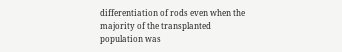differentiation of rods even when the majority of the transplanted population was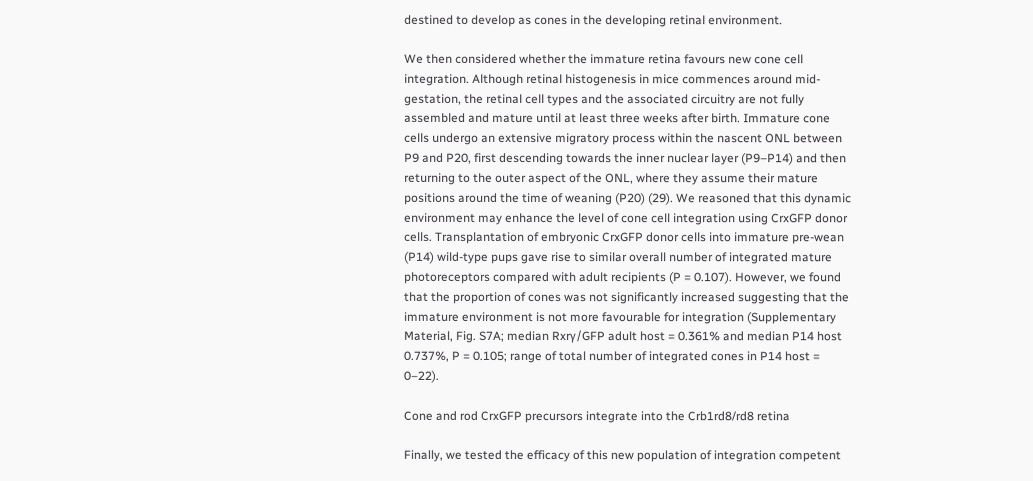destined to develop as cones in the developing retinal environment.

We then considered whether the immature retina favours new cone cell integration. Although retinal histogenesis in mice commences around mid-gestation, the retinal cell types and the associated circuitry are not fully assembled and mature until at least three weeks after birth. Immature cone cells undergo an extensive migratory process within the nascent ONL between P9 and P20, first descending towards the inner nuclear layer (P9–P14) and then returning to the outer aspect of the ONL, where they assume their mature positions around the time of weaning (P20) (29). We reasoned that this dynamic environment may enhance the level of cone cell integration using CrxGFP donor cells. Transplantation of embryonic CrxGFP donor cells into immature pre-wean (P14) wild-type pups gave rise to similar overall number of integrated mature photoreceptors compared with adult recipients (P = 0.107). However, we found that the proportion of cones was not significantly increased suggesting that the immature environment is not more favourable for integration (Supplementary Material, Fig. S7A; median Rxrγ/GFP adult host = 0.361% and median P14 host 0.737%, P = 0.105; range of total number of integrated cones in P14 host = 0–22).

Cone and rod CrxGFP precursors integrate into the Crb1rd8/rd8 retina

Finally, we tested the efficacy of this new population of integration competent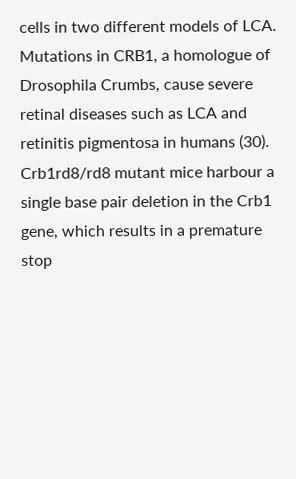cells in two different models of LCA. Mutations in CRB1, a homologue of Drosophila Crumbs, cause severe retinal diseases such as LCA and retinitis pigmentosa in humans (30). Crb1rd8/rd8 mutant mice harbour a single base pair deletion in the Crb1 gene, which results in a premature stop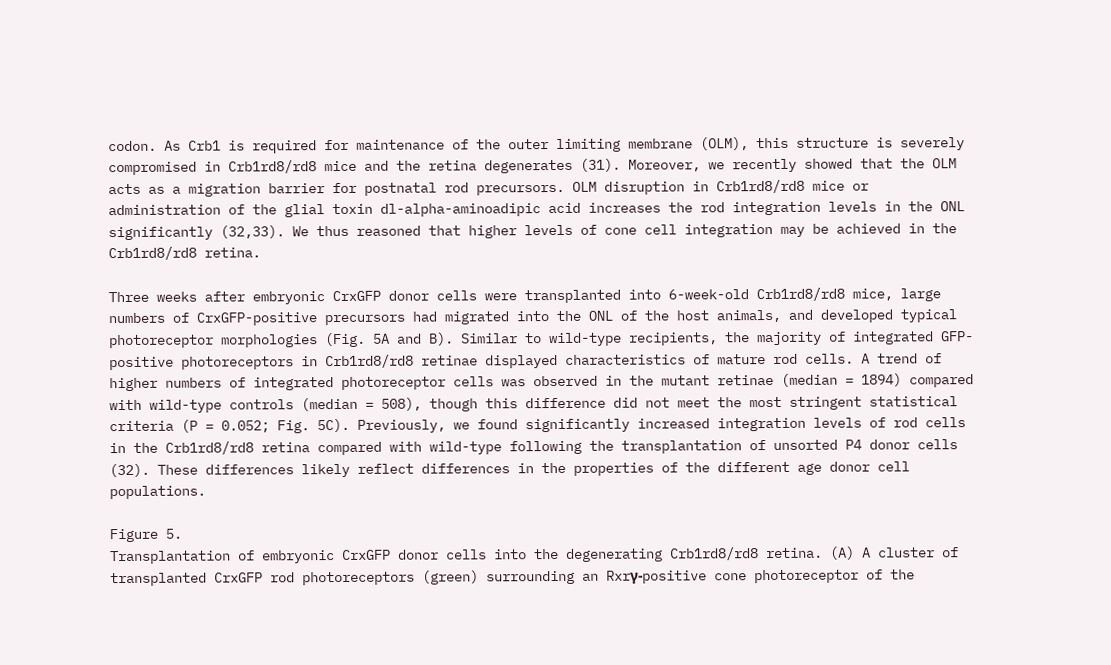codon. As Crb1 is required for maintenance of the outer limiting membrane (OLM), this structure is severely compromised in Crb1rd8/rd8 mice and the retina degenerates (31). Moreover, we recently showed that the OLM acts as a migration barrier for postnatal rod precursors. OLM disruption in Crb1rd8/rd8 mice or administration of the glial toxin dl-alpha-aminoadipic acid increases the rod integration levels in the ONL significantly (32,33). We thus reasoned that higher levels of cone cell integration may be achieved in the Crb1rd8/rd8 retina.

Three weeks after embryonic CrxGFP donor cells were transplanted into 6-week-old Crb1rd8/rd8 mice, large numbers of CrxGFP-positive precursors had migrated into the ONL of the host animals, and developed typical photoreceptor morphologies (Fig. 5A and B). Similar to wild-type recipients, the majority of integrated GFP-positive photoreceptors in Crb1rd8/rd8 retinae displayed characteristics of mature rod cells. A trend of higher numbers of integrated photoreceptor cells was observed in the mutant retinae (median = 1894) compared with wild-type controls (median = 508), though this difference did not meet the most stringent statistical criteria (P = 0.052; Fig. 5C). Previously, we found significantly increased integration levels of rod cells in the Crb1rd8/rd8 retina compared with wild-type following the transplantation of unsorted P4 donor cells (32). These differences likely reflect differences in the properties of the different age donor cell populations.

Figure 5.
Transplantation of embryonic CrxGFP donor cells into the degenerating Crb1rd8/rd8 retina. (A) A cluster of transplanted CrxGFP rod photoreceptors (green) surrounding an Rxrγ-positive cone photoreceptor of the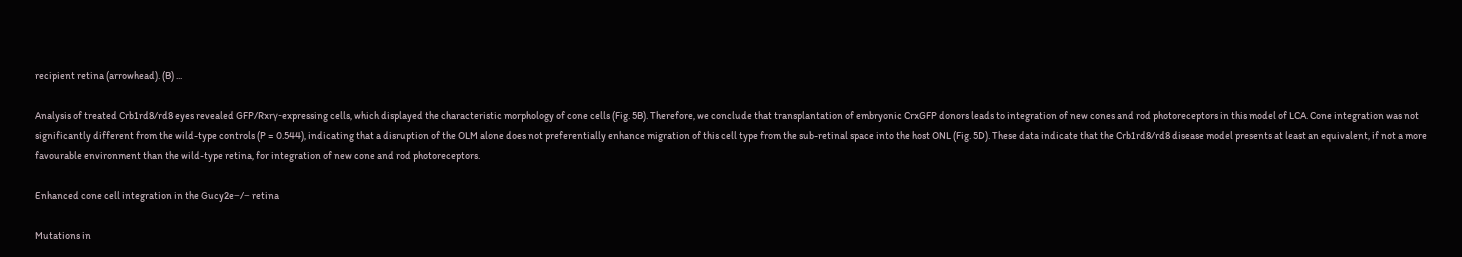recipient retina (arrowhead). (B) ...

Analysis of treated Crb1rd8/rd8 eyes revealed GFP/Rxrγ-expressing cells, which displayed the characteristic morphology of cone cells (Fig. 5B). Therefore, we conclude that transplantation of embryonic CrxGFP donors leads to integration of new cones and rod photoreceptors in this model of LCA. Cone integration was not significantly different from the wild-type controls (P = 0.544), indicating that a disruption of the OLM alone does not preferentially enhance migration of this cell type from the sub-retinal space into the host ONL (Fig. 5D). These data indicate that the Crb1rd8/rd8 disease model presents at least an equivalent, if not a more favourable environment than the wild-type retina, for integration of new cone and rod photoreceptors.

Enhanced cone cell integration in the Gucy2e−/− retina

Mutations in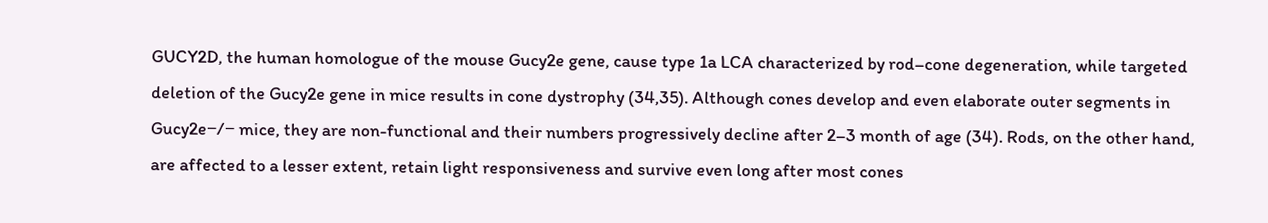GUCY2D, the human homologue of the mouse Gucy2e gene, cause type 1a LCA characterized by rod–cone degeneration, while targeted deletion of the Gucy2e gene in mice results in cone dystrophy (34,35). Although cones develop and even elaborate outer segments in Gucy2e−/− mice, they are non-functional and their numbers progressively decline after 2–3 month of age (34). Rods, on the other hand, are affected to a lesser extent, retain light responsiveness and survive even long after most cones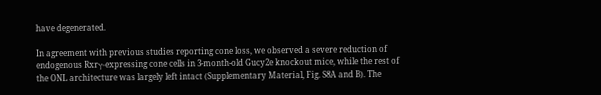have degenerated.

In agreement with previous studies reporting cone loss, we observed a severe reduction of endogenous Rxrγ-expressing cone cells in 3-month-old Gucy2e knockout mice, while the rest of the ONL architecture was largely left intact (Supplementary Material, Fig. S8A and B). The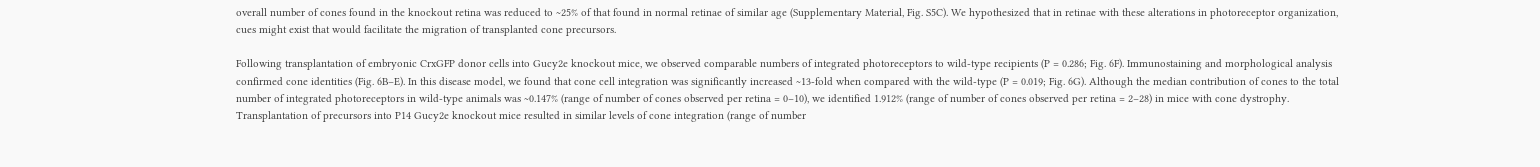overall number of cones found in the knockout retina was reduced to ~25% of that found in normal retinae of similar age (Supplementary Material, Fig. S5C). We hypothesized that in retinae with these alterations in photoreceptor organization, cues might exist that would facilitate the migration of transplanted cone precursors.

Following transplantation of embryonic CrxGFP donor cells into Gucy2e knockout mice, we observed comparable numbers of integrated photoreceptors to wild-type recipients (P = 0.286; Fig. 6F). Immunostaining and morphological analysis confirmed cone identities (Fig. 6B–E). In this disease model, we found that cone cell integration was significantly increased ~13-fold when compared with the wild-type (P = 0.019; Fig. 6G). Although the median contribution of cones to the total number of integrated photoreceptors in wild-type animals was ~0.147% (range of number of cones observed per retina = 0–10), we identified 1.912% (range of number of cones observed per retina = 2–28) in mice with cone dystrophy. Transplantation of precursors into P14 Gucy2e knockout mice resulted in similar levels of cone integration (range of number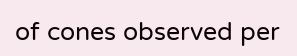of cones observed per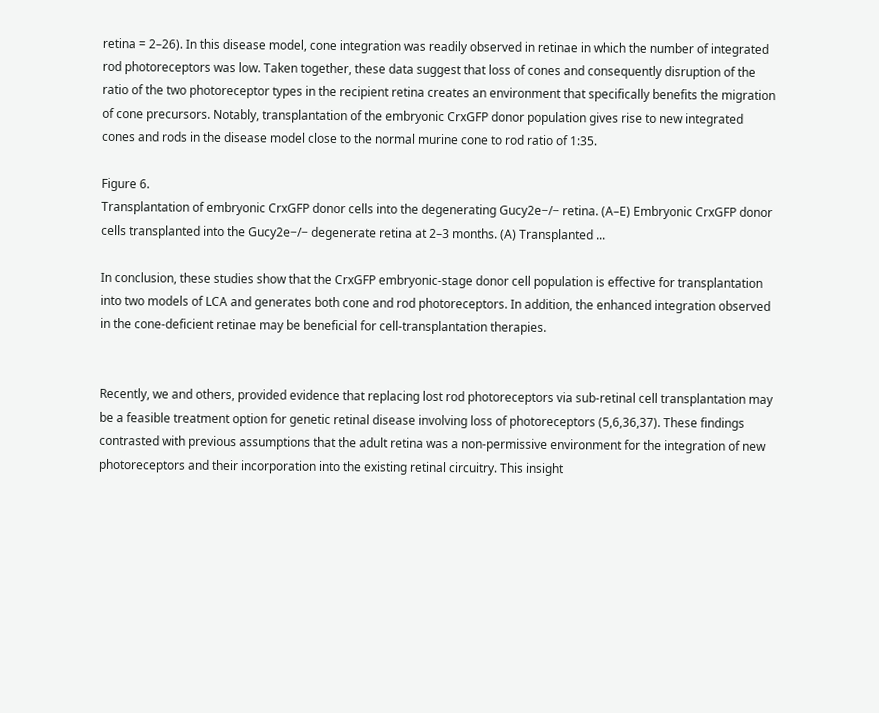retina = 2–26). In this disease model, cone integration was readily observed in retinae in which the number of integrated rod photoreceptors was low. Taken together, these data suggest that loss of cones and consequently disruption of the ratio of the two photoreceptor types in the recipient retina creates an environment that specifically benefits the migration of cone precursors. Notably, transplantation of the embryonic CrxGFP donor population gives rise to new integrated cones and rods in the disease model close to the normal murine cone to rod ratio of 1:35.

Figure 6.
Transplantation of embryonic CrxGFP donor cells into the degenerating Gucy2e−/− retina. (A–E) Embryonic CrxGFP donor cells transplanted into the Gucy2e−/− degenerate retina at 2–3 months. (A) Transplanted ...

In conclusion, these studies show that the CrxGFP embryonic-stage donor cell population is effective for transplantation into two models of LCA and generates both cone and rod photoreceptors. In addition, the enhanced integration observed in the cone-deficient retinae may be beneficial for cell-transplantation therapies.


Recently, we and others, provided evidence that replacing lost rod photoreceptors via sub-retinal cell transplantation may be a feasible treatment option for genetic retinal disease involving loss of photoreceptors (5,6,36,37). These findings contrasted with previous assumptions that the adult retina was a non-permissive environment for the integration of new photoreceptors and their incorporation into the existing retinal circuitry. This insight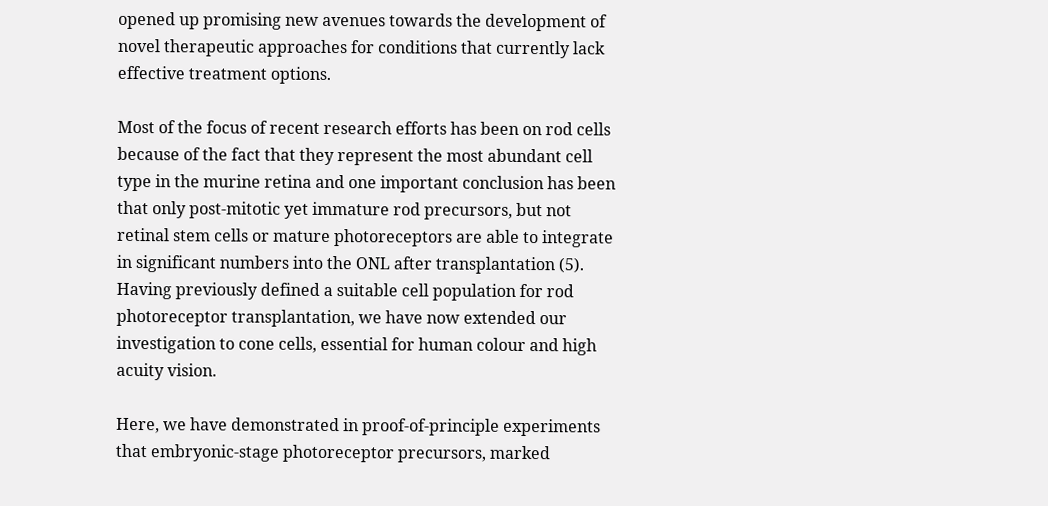opened up promising new avenues towards the development of novel therapeutic approaches for conditions that currently lack effective treatment options.

Most of the focus of recent research efforts has been on rod cells because of the fact that they represent the most abundant cell type in the murine retina and one important conclusion has been that only post-mitotic yet immature rod precursors, but not retinal stem cells or mature photoreceptors are able to integrate in significant numbers into the ONL after transplantation (5). Having previously defined a suitable cell population for rod photoreceptor transplantation, we have now extended our investigation to cone cells, essential for human colour and high acuity vision.

Here, we have demonstrated in proof-of-principle experiments that embryonic-stage photoreceptor precursors, marked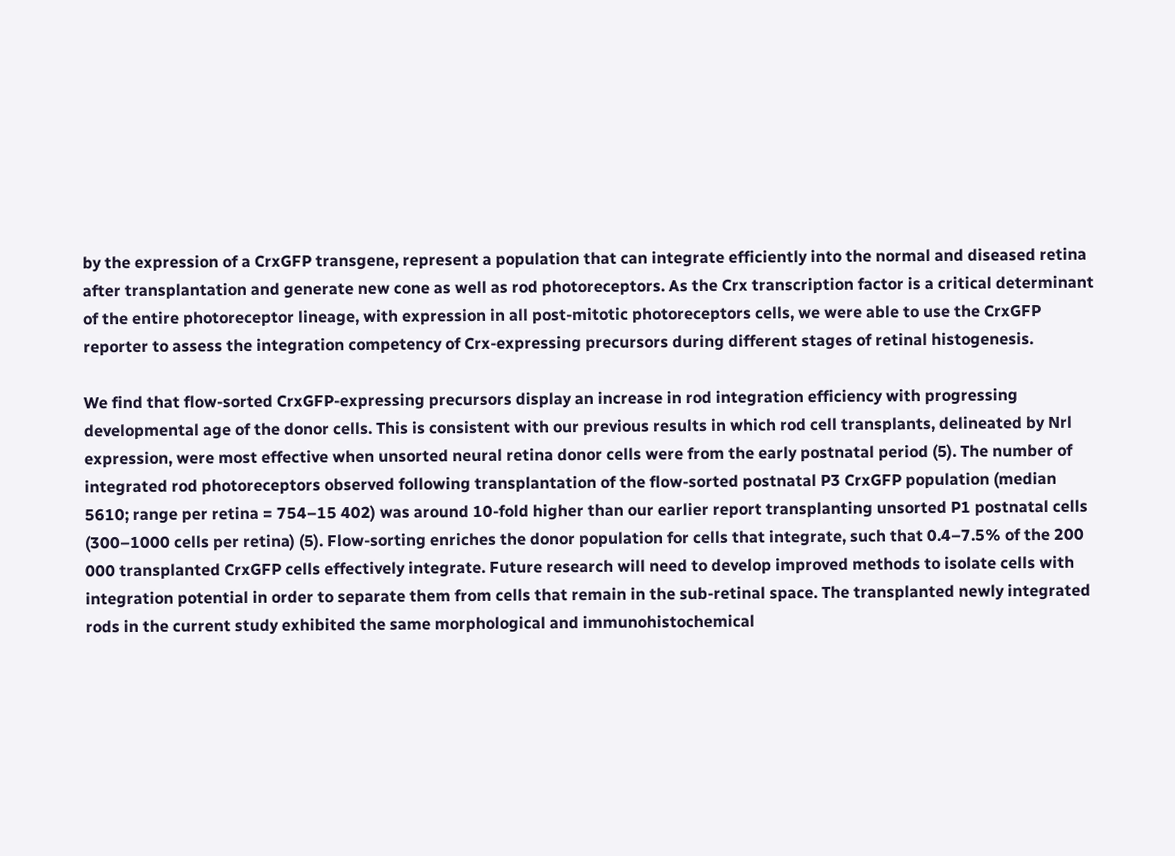by the expression of a CrxGFP transgene, represent a population that can integrate efficiently into the normal and diseased retina after transplantation and generate new cone as well as rod photoreceptors. As the Crx transcription factor is a critical determinant of the entire photoreceptor lineage, with expression in all post-mitotic photoreceptors cells, we were able to use the CrxGFP reporter to assess the integration competency of Crx-expressing precursors during different stages of retinal histogenesis.

We find that flow-sorted CrxGFP-expressing precursors display an increase in rod integration efficiency with progressing developmental age of the donor cells. This is consistent with our previous results in which rod cell transplants, delineated by Nrl expression, were most effective when unsorted neural retina donor cells were from the early postnatal period (5). The number of integrated rod photoreceptors observed following transplantation of the flow-sorted postnatal P3 CrxGFP population (median 5610; range per retina = 754–15 402) was around 10-fold higher than our earlier report transplanting unsorted P1 postnatal cells (300–1000 cells per retina) (5). Flow-sorting enriches the donor population for cells that integrate, such that 0.4–7.5% of the 200 000 transplanted CrxGFP cells effectively integrate. Future research will need to develop improved methods to isolate cells with integration potential in order to separate them from cells that remain in the sub-retinal space. The transplanted newly integrated rods in the current study exhibited the same morphological and immunohistochemical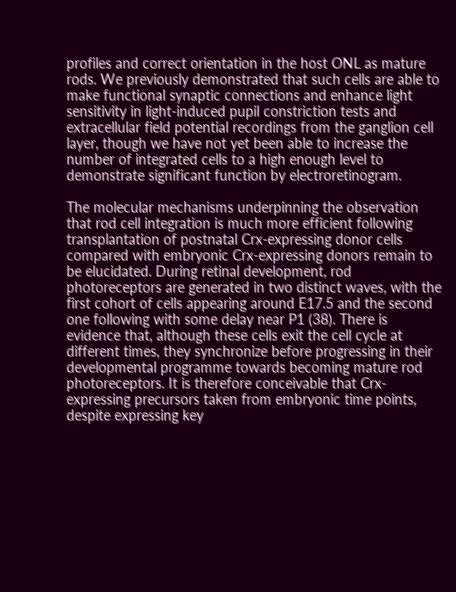profiles and correct orientation in the host ONL as mature rods. We previously demonstrated that such cells are able to make functional synaptic connections and enhance light sensitivity in light-induced pupil constriction tests and extracellular field potential recordings from the ganglion cell layer, though we have not yet been able to increase the number of integrated cells to a high enough level to demonstrate significant function by electroretinogram.

The molecular mechanisms underpinning the observation that rod cell integration is much more efficient following transplantation of postnatal Crx-expressing donor cells compared with embryonic Crx-expressing donors remain to be elucidated. During retinal development, rod photoreceptors are generated in two distinct waves, with the first cohort of cells appearing around E17.5 and the second one following with some delay near P1 (38). There is evidence that, although these cells exit the cell cycle at different times, they synchronize before progressing in their developmental programme towards becoming mature rod photoreceptors. It is therefore conceivable that Crx-expressing precursors taken from embryonic time points, despite expressing key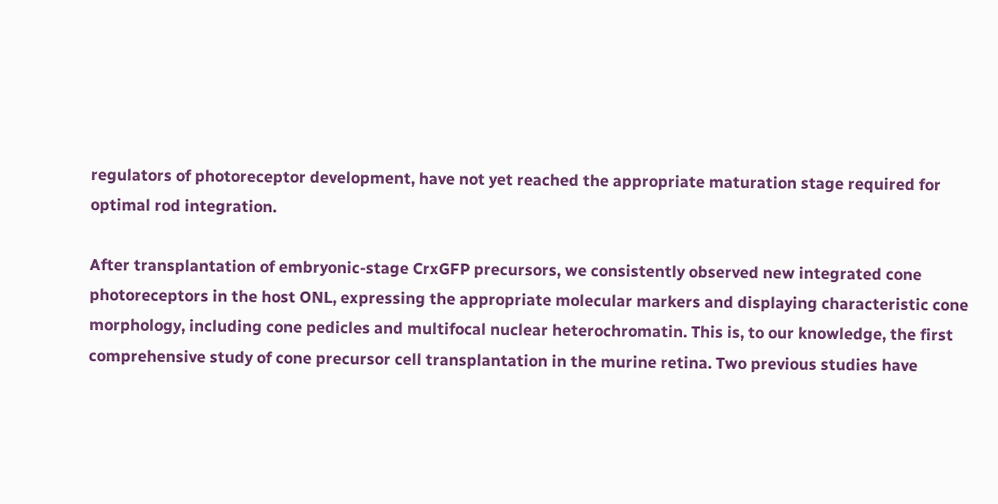regulators of photoreceptor development, have not yet reached the appropriate maturation stage required for optimal rod integration.

After transplantation of embryonic-stage CrxGFP precursors, we consistently observed new integrated cone photoreceptors in the host ONL, expressing the appropriate molecular markers and displaying characteristic cone morphology, including cone pedicles and multifocal nuclear heterochromatin. This is, to our knowledge, the first comprehensive study of cone precursor cell transplantation in the murine retina. Two previous studies have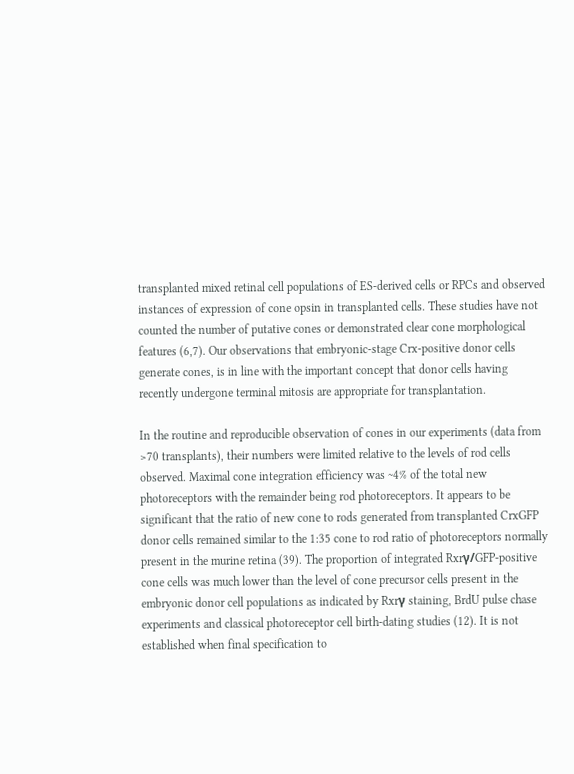transplanted mixed retinal cell populations of ES-derived cells or RPCs and observed instances of expression of cone opsin in transplanted cells. These studies have not counted the number of putative cones or demonstrated clear cone morphological features (6,7). Our observations that embryonic-stage Crx-positive donor cells generate cones, is in line with the important concept that donor cells having recently undergone terminal mitosis are appropriate for transplantation.

In the routine and reproducible observation of cones in our experiments (data from >70 transplants), their numbers were limited relative to the levels of rod cells observed. Maximal cone integration efficiency was ~4% of the total new photoreceptors with the remainder being rod photoreceptors. It appears to be significant that the ratio of new cone to rods generated from transplanted CrxGFP donor cells remained similar to the 1:35 cone to rod ratio of photoreceptors normally present in the murine retina (39). The proportion of integrated Rxrγ/GFP-positive cone cells was much lower than the level of cone precursor cells present in the embryonic donor cell populations as indicated by Rxrγ staining, BrdU pulse chase experiments and classical photoreceptor cell birth-dating studies (12). It is not established when final specification to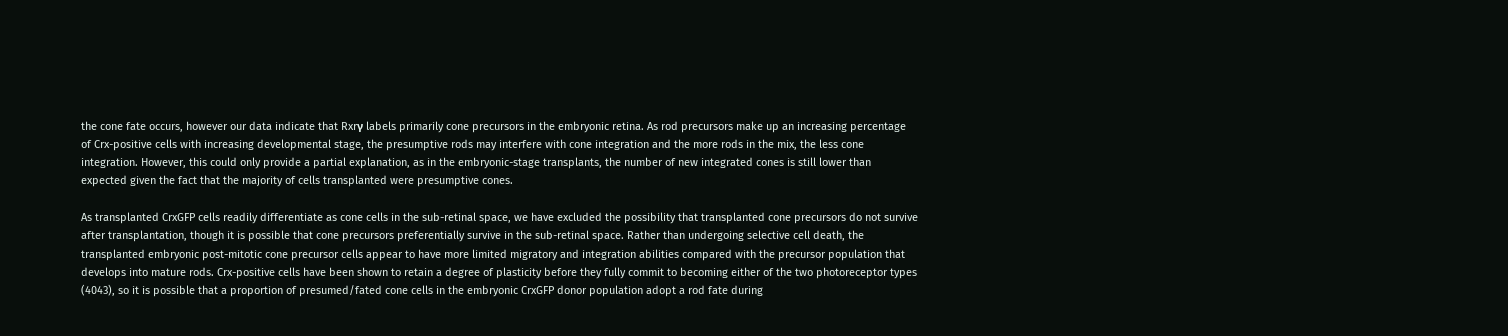the cone fate occurs, however our data indicate that Rxrγ labels primarily cone precursors in the embryonic retina. As rod precursors make up an increasing percentage of Crx-positive cells with increasing developmental stage, the presumptive rods may interfere with cone integration and the more rods in the mix, the less cone integration. However, this could only provide a partial explanation, as in the embryonic-stage transplants, the number of new integrated cones is still lower than expected given the fact that the majority of cells transplanted were presumptive cones.

As transplanted CrxGFP cells readily differentiate as cone cells in the sub-retinal space, we have excluded the possibility that transplanted cone precursors do not survive after transplantation, though it is possible that cone precursors preferentially survive in the sub-retinal space. Rather than undergoing selective cell death, the transplanted embryonic post-mitotic cone precursor cells appear to have more limited migratory and integration abilities compared with the precursor population that develops into mature rods. Crx-positive cells have been shown to retain a degree of plasticity before they fully commit to becoming either of the two photoreceptor types (4043), so it is possible that a proportion of presumed/fated cone cells in the embryonic CrxGFP donor population adopt a rod fate during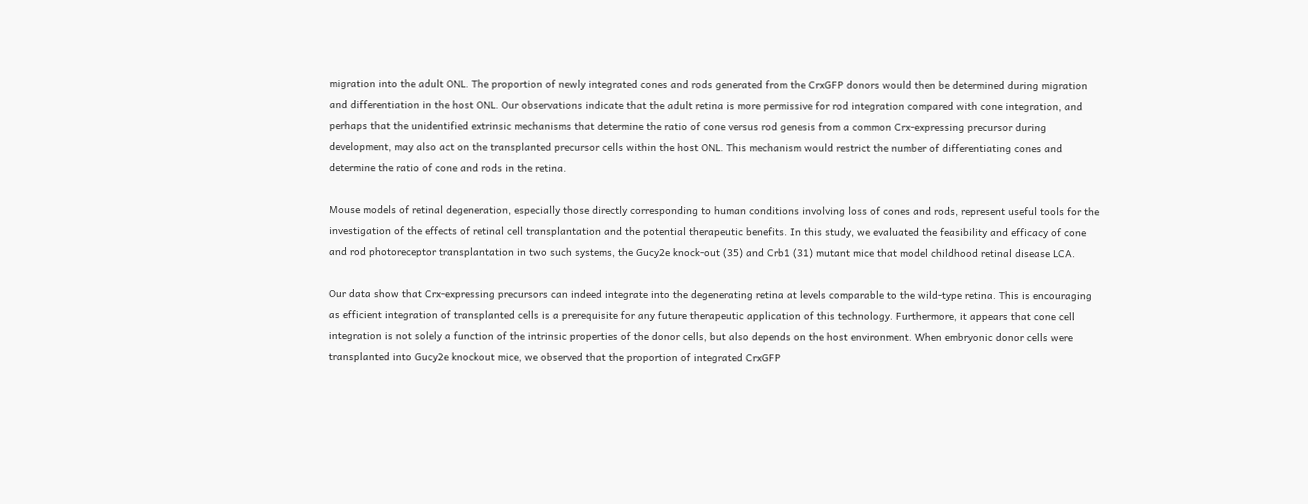migration into the adult ONL. The proportion of newly integrated cones and rods generated from the CrxGFP donors would then be determined during migration and differentiation in the host ONL. Our observations indicate that the adult retina is more permissive for rod integration compared with cone integration, and perhaps that the unidentified extrinsic mechanisms that determine the ratio of cone versus rod genesis from a common Crx-expressing precursor during development, may also act on the transplanted precursor cells within the host ONL. This mechanism would restrict the number of differentiating cones and determine the ratio of cone and rods in the retina.

Mouse models of retinal degeneration, especially those directly corresponding to human conditions involving loss of cones and rods, represent useful tools for the investigation of the effects of retinal cell transplantation and the potential therapeutic benefits. In this study, we evaluated the feasibility and efficacy of cone and rod photoreceptor transplantation in two such systems, the Gucy2e knock-out (35) and Crb1 (31) mutant mice that model childhood retinal disease LCA.

Our data show that Crx-expressing precursors can indeed integrate into the degenerating retina at levels comparable to the wild-type retina. This is encouraging as efficient integration of transplanted cells is a prerequisite for any future therapeutic application of this technology. Furthermore, it appears that cone cell integration is not solely a function of the intrinsic properties of the donor cells, but also depends on the host environment. When embryonic donor cells were transplanted into Gucy2e knockout mice, we observed that the proportion of integrated CrxGFP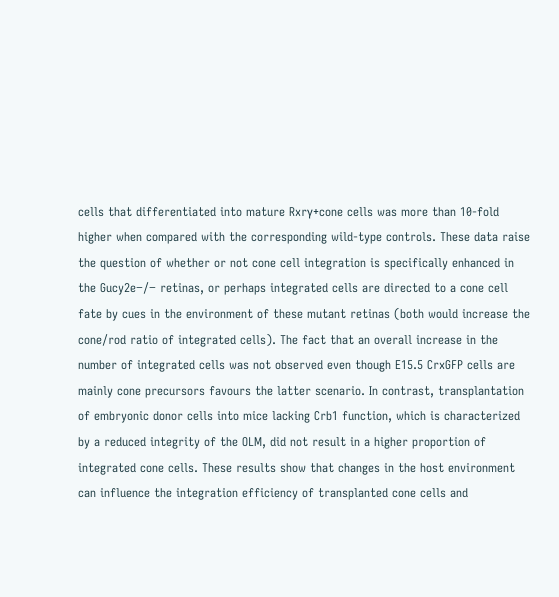cells that differentiated into mature Rxrγ+cone cells was more than 10-fold higher when compared with the corresponding wild-type controls. These data raise the question of whether or not cone cell integration is specifically enhanced in the Gucy2e−/− retinas, or perhaps integrated cells are directed to a cone cell fate by cues in the environment of these mutant retinas (both would increase the cone/rod ratio of integrated cells). The fact that an overall increase in the number of integrated cells was not observed even though E15.5 CrxGFP cells are mainly cone precursors favours the latter scenario. In contrast, transplantation of embryonic donor cells into mice lacking Crb1 function, which is characterized by a reduced integrity of the OLM, did not result in a higher proportion of integrated cone cells. These results show that changes in the host environment can influence the integration efficiency of transplanted cone cells and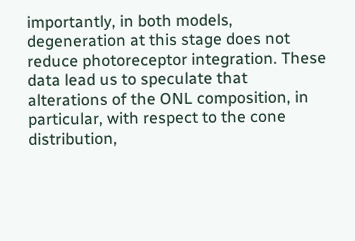importantly, in both models, degeneration at this stage does not reduce photoreceptor integration. These data lead us to speculate that alterations of the ONL composition, in particular, with respect to the cone distribution,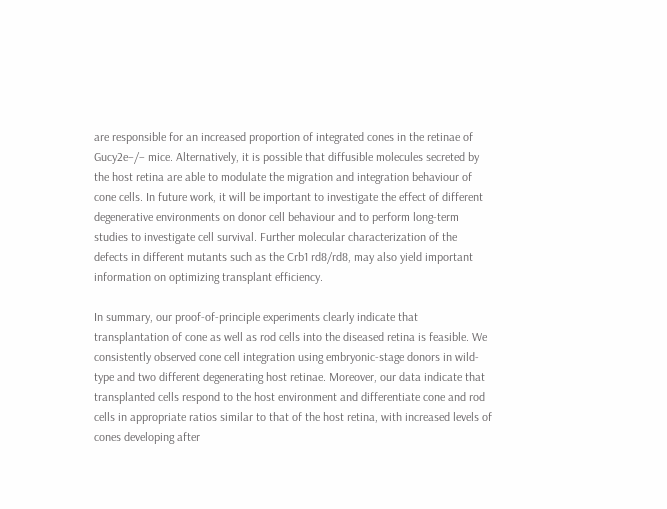are responsible for an increased proportion of integrated cones in the retinae of Gucy2e−/− mice. Alternatively, it is possible that diffusible molecules secreted by the host retina are able to modulate the migration and integration behaviour of cone cells. In future work, it will be important to investigate the effect of different degenerative environments on donor cell behaviour and to perform long-term studies to investigate cell survival. Further molecular characterization of the defects in different mutants such as the Crb1 rd8/rd8, may also yield important information on optimizing transplant efficiency.

In summary, our proof-of-principle experiments clearly indicate that transplantation of cone as well as rod cells into the diseased retina is feasible. We consistently observed cone cell integration using embryonic-stage donors in wild-type and two different degenerating host retinae. Moreover, our data indicate that transplanted cells respond to the host environment and differentiate cone and rod cells in appropriate ratios similar to that of the host retina, with increased levels of cones developing after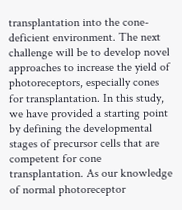transplantation into the cone-deficient environment. The next challenge will be to develop novel approaches to increase the yield of photoreceptors, especially cones for transplantation. In this study, we have provided a starting point by defining the developmental stages of precursor cells that are competent for cone transplantation. As our knowledge of normal photoreceptor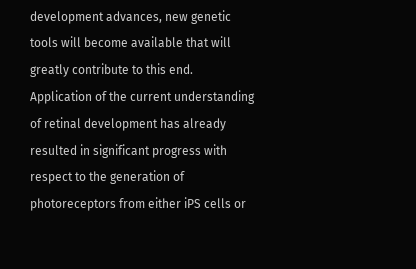development advances, new genetic tools will become available that will greatly contribute to this end. Application of the current understanding of retinal development has already resulted in significant progress with respect to the generation of photoreceptors from either iPS cells or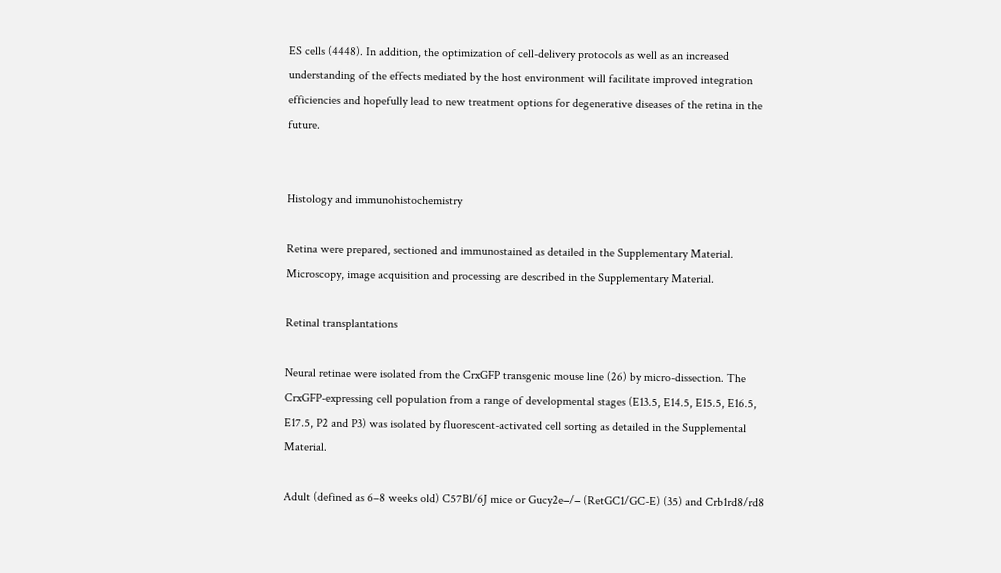ES cells (4448). In addition, the optimization of cell-delivery protocols as well as an increased understanding of the effects mediated by the host environment will facilitate improved integration efficiencies and hopefully lead to new treatment options for degenerative diseases of the retina in the future.


Histology and immunohistochemistry

Retina were prepared, sectioned and immunostained as detailed in the Supplementary Material. Microscopy, image acquisition and processing are described in the Supplementary Material.

Retinal transplantations

Neural retinae were isolated from the CrxGFP transgenic mouse line (26) by micro-dissection. The CrxGFP-expressing cell population from a range of developmental stages (E13.5, E14.5, E15.5, E16.5, E17.5, P2 and P3) was isolated by fluorescent-activated cell sorting as detailed in the Supplemental Material.

Adult (defined as 6–8 weeks old) C57Bl/6J mice or Gucy2e−/− (RetGC1/GC-E) (35) and Crb1rd8/rd8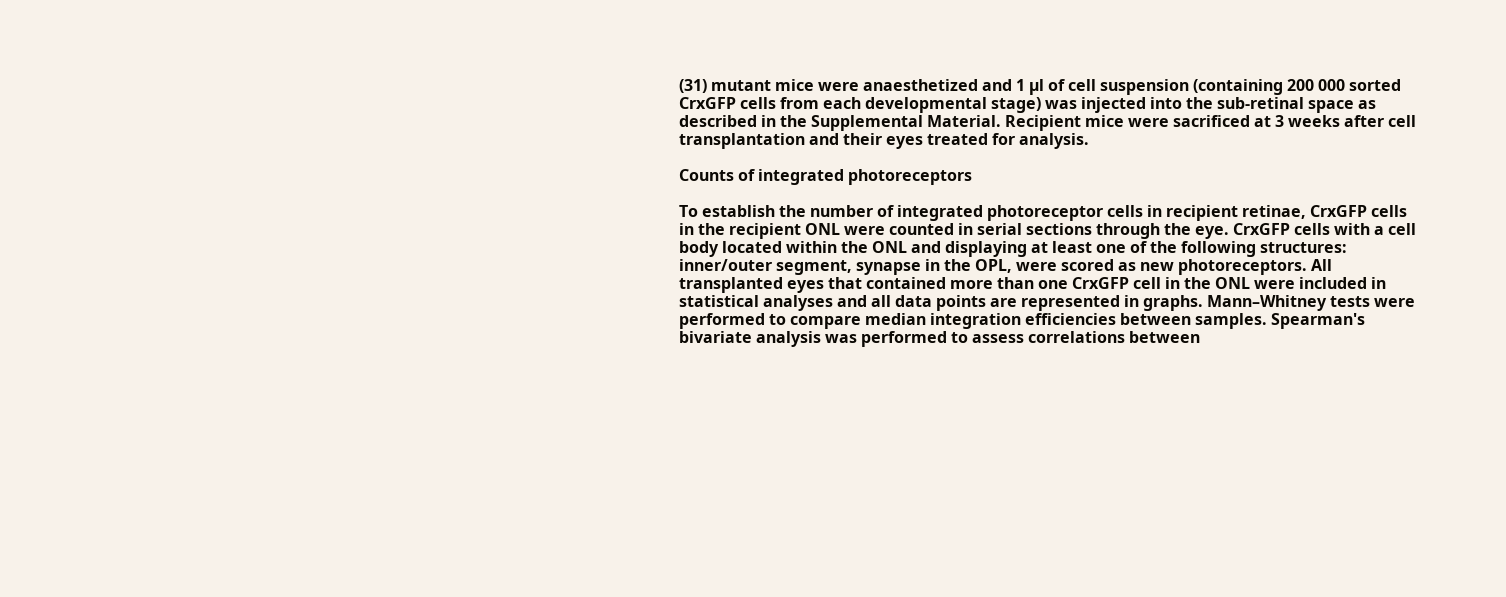(31) mutant mice were anaesthetized and 1 µl of cell suspension (containing 200 000 sorted CrxGFP cells from each developmental stage) was injected into the sub-retinal space as described in the Supplemental Material. Recipient mice were sacrificed at 3 weeks after cell transplantation and their eyes treated for analysis.

Counts of integrated photoreceptors

To establish the number of integrated photoreceptor cells in recipient retinae, CrxGFP cells in the recipient ONL were counted in serial sections through the eye. CrxGFP cells with a cell body located within the ONL and displaying at least one of the following structures: inner/outer segment, synapse in the OPL, were scored as new photoreceptors. All transplanted eyes that contained more than one CrxGFP cell in the ONL were included in statistical analyses and all data points are represented in graphs. Mann–Whitney tests were performed to compare median integration efficiencies between samples. Spearman's bivariate analysis was performed to assess correlations between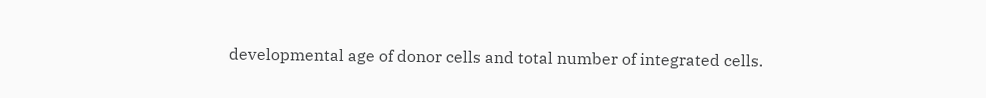developmental age of donor cells and total number of integrated cells.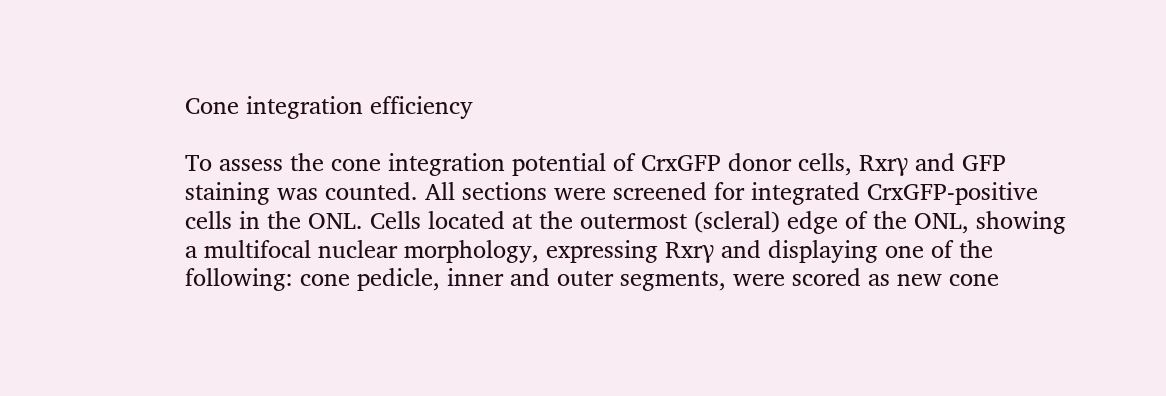Cone integration efficiency

To assess the cone integration potential of CrxGFP donor cells, Rxrγ and GFP staining was counted. All sections were screened for integrated CrxGFP-positive cells in the ONL. Cells located at the outermost (scleral) edge of the ONL, showing a multifocal nuclear morphology, expressing Rxrγ and displaying one of the following: cone pedicle, inner and outer segments, were scored as new cone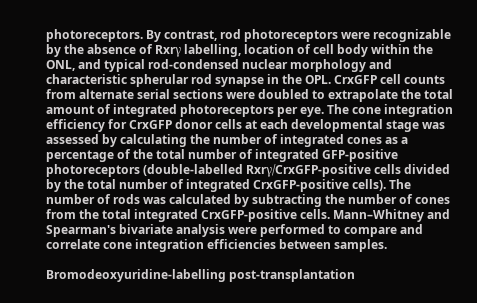photoreceptors. By contrast, rod photoreceptors were recognizable by the absence of Rxrγ labelling, location of cell body within the ONL, and typical rod-condensed nuclear morphology and characteristic spherular rod synapse in the OPL. CrxGFP cell counts from alternate serial sections were doubled to extrapolate the total amount of integrated photoreceptors per eye. The cone integration efficiency for CrxGFP donor cells at each developmental stage was assessed by calculating the number of integrated cones as a percentage of the total number of integrated GFP-positive photoreceptors (double-labelled Rxrγ/CrxGFP-positive cells divided by the total number of integrated CrxGFP-positive cells). The number of rods was calculated by subtracting the number of cones from the total integrated CrxGFP-positive cells. Mann–Whitney and Spearman's bivariate analysis were performed to compare and correlate cone integration efficiencies between samples.

Bromodeoxyuridine-labelling post-transplantation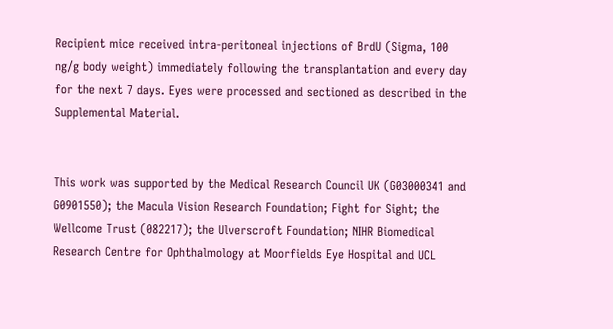Recipient mice received intra-peritoneal injections of BrdU (Sigma, 100 ng/g body weight) immediately following the transplantation and every day for the next 7 days. Eyes were processed and sectioned as described in the Supplemental Material.


This work was supported by the Medical Research Council UK (G03000341 and G0901550); the Macula Vision Research Foundation; Fight for Sight; the Wellcome Trust (082217); the Ulverscroft Foundation; NIHR Biomedical Research Centre for Ophthalmology at Moorfields Eye Hospital and UCL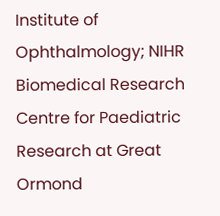Institute of Ophthalmology; NIHR Biomedical Research Centre for Paediatric Research at Great Ormond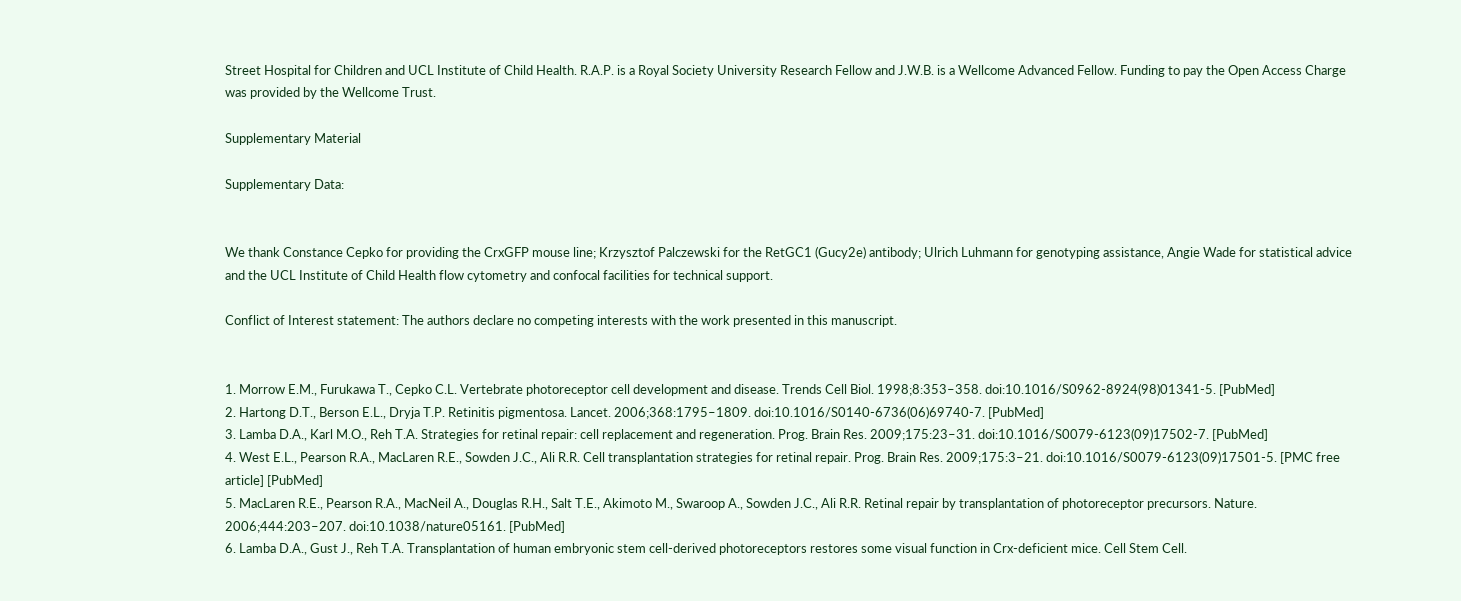Street Hospital for Children and UCL Institute of Child Health. R.A.P. is a Royal Society University Research Fellow and J.W.B. is a Wellcome Advanced Fellow. Funding to pay the Open Access Charge was provided by the Wellcome Trust.

Supplementary Material

Supplementary Data:


We thank Constance Cepko for providing the CrxGFP mouse line; Krzysztof Palczewski for the RetGC1 (Gucy2e) antibody; Ulrich Luhmann for genotyping assistance, Angie Wade for statistical advice and the UCL Institute of Child Health flow cytometry and confocal facilities for technical support.

Conflict of Interest statement: The authors declare no competing interests with the work presented in this manuscript.


1. Morrow E.M., Furukawa T., Cepko C.L. Vertebrate photoreceptor cell development and disease. Trends Cell Biol. 1998;8:353–358. doi:10.1016/S0962-8924(98)01341-5. [PubMed]
2. Hartong D.T., Berson E.L., Dryja T.P. Retinitis pigmentosa. Lancet. 2006;368:1795–1809. doi:10.1016/S0140-6736(06)69740-7. [PubMed]
3. Lamba D.A., Karl M.O., Reh T.A. Strategies for retinal repair: cell replacement and regeneration. Prog. Brain Res. 2009;175:23–31. doi:10.1016/S0079-6123(09)17502-7. [PubMed]
4. West E.L., Pearson R.A., MacLaren R.E., Sowden J.C., Ali R.R. Cell transplantation strategies for retinal repair. Prog. Brain Res. 2009;175:3–21. doi:10.1016/S0079-6123(09)17501-5. [PMC free article] [PubMed]
5. MacLaren R.E., Pearson R.A., MacNeil A., Douglas R.H., Salt T.E., Akimoto M., Swaroop A., Sowden J.C., Ali R.R. Retinal repair by transplantation of photoreceptor precursors. Nature. 2006;444:203–207. doi:10.1038/nature05161. [PubMed]
6. Lamba D.A., Gust J., Reh T.A. Transplantation of human embryonic stem cell-derived photoreceptors restores some visual function in Crx-deficient mice. Cell Stem Cell.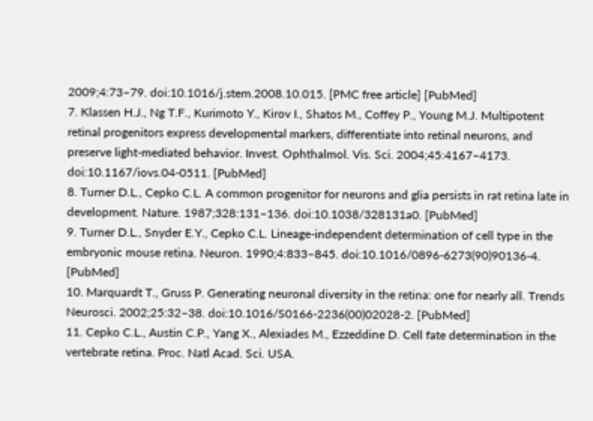2009;4:73–79. doi:10.1016/j.stem.2008.10.015. [PMC free article] [PubMed]
7. Klassen H.J., Ng T.F., Kurimoto Y., Kirov I., Shatos M., Coffey P., Young M.J. Multipotent retinal progenitors express developmental markers, differentiate into retinal neurons, and preserve light-mediated behavior. Invest. Ophthalmol. Vis. Sci. 2004;45:4167–4173. doi:10.1167/iovs.04-0511. [PubMed]
8. Turner D.L., Cepko C.L. A common progenitor for neurons and glia persists in rat retina late in development. Nature. 1987;328:131–136. doi:10.1038/328131a0. [PubMed]
9. Turner D.L., Snyder E.Y., Cepko C.L. Lineage-independent determination of cell type in the embryonic mouse retina. Neuron. 1990;4:833–845. doi:10.1016/0896-6273(90)90136-4. [PubMed]
10. Marquardt T., Gruss P. Generating neuronal diversity in the retina: one for nearly all. Trends Neurosci. 2002;25:32–38. doi:10.1016/S0166-2236(00)02028-2. [PubMed]
11. Cepko C.L., Austin C.P., Yang X., Alexiades M., Ezzeddine D. Cell fate determination in the vertebrate retina. Proc. Natl Acad. Sci. USA.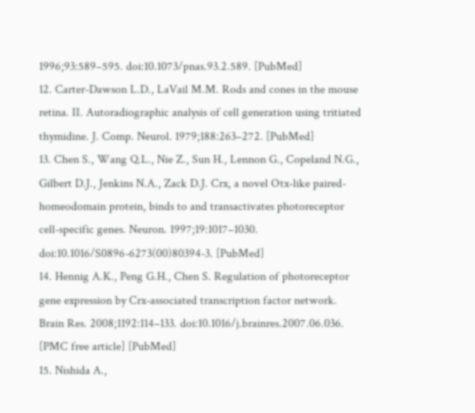1996;93:589–595. doi:10.1073/pnas.93.2.589. [PubMed]
12. Carter-Dawson L.D., LaVail M.M. Rods and cones in the mouse retina. II. Autoradiographic analysis of cell generation using tritiated thymidine. J. Comp. Neurol. 1979;188:263–272. [PubMed]
13. Chen S., Wang Q.L., Nie Z., Sun H., Lennon G., Copeland N.G., Gilbert D.J., Jenkins N.A., Zack D.J. Crx, a novel Otx-like paired-homeodomain protein, binds to and transactivates photoreceptor cell-specific genes. Neuron. 1997;19:1017–1030. doi:10.1016/S0896-6273(00)80394-3. [PubMed]
14. Hennig A.K., Peng G.H., Chen S. Regulation of photoreceptor gene expression by Crx-associated transcription factor network. Brain Res. 2008;1192:114–133. doi:10.1016/j.brainres.2007.06.036. [PMC free article] [PubMed]
15. Nishida A.,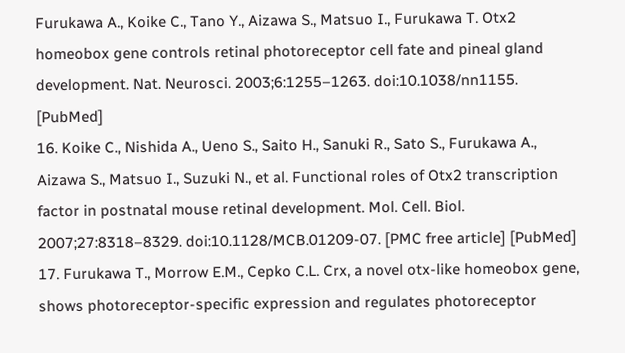Furukawa A., Koike C., Tano Y., Aizawa S., Matsuo I., Furukawa T. Otx2 homeobox gene controls retinal photoreceptor cell fate and pineal gland development. Nat. Neurosci. 2003;6:1255–1263. doi:10.1038/nn1155. [PubMed]
16. Koike C., Nishida A., Ueno S., Saito H., Sanuki R., Sato S., Furukawa A., Aizawa S., Matsuo I., Suzuki N., et al. Functional roles of Otx2 transcription factor in postnatal mouse retinal development. Mol. Cell. Biol. 2007;27:8318–8329. doi:10.1128/MCB.01209-07. [PMC free article] [PubMed]
17. Furukawa T., Morrow E.M., Cepko C.L. Crx, a novel otx-like homeobox gene, shows photoreceptor-specific expression and regulates photoreceptor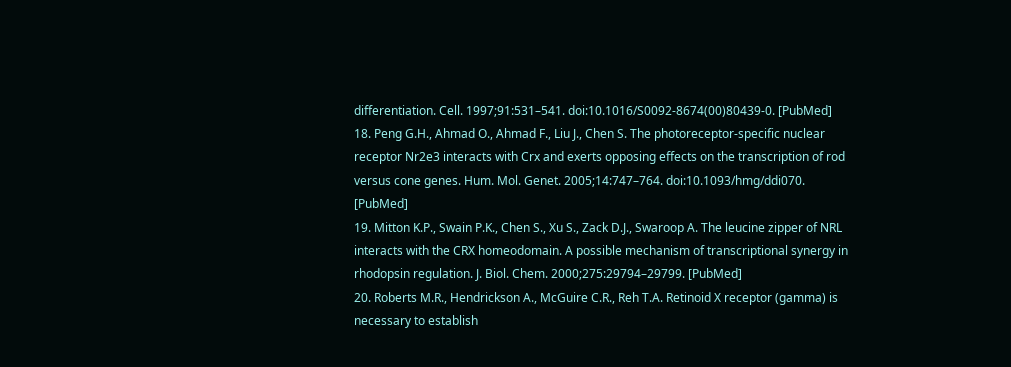differentiation. Cell. 1997;91:531–541. doi:10.1016/S0092-8674(00)80439-0. [PubMed]
18. Peng G.H., Ahmad O., Ahmad F., Liu J., Chen S. The photoreceptor-specific nuclear receptor Nr2e3 interacts with Crx and exerts opposing effects on the transcription of rod versus cone genes. Hum. Mol. Genet. 2005;14:747–764. doi:10.1093/hmg/ddi070. [PubMed]
19. Mitton K.P., Swain P.K., Chen S., Xu S., Zack D.J., Swaroop A. The leucine zipper of NRL interacts with the CRX homeodomain. A possible mechanism of transcriptional synergy in rhodopsin regulation. J. Biol. Chem. 2000;275:29794–29799. [PubMed]
20. Roberts M.R., Hendrickson A., McGuire C.R., Reh T.A. Retinoid X receptor (gamma) is necessary to establish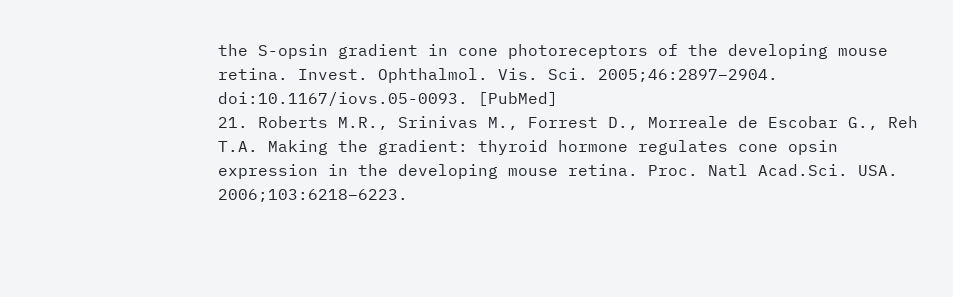the S-opsin gradient in cone photoreceptors of the developing mouse retina. Invest. Ophthalmol. Vis. Sci. 2005;46:2897–2904. doi:10.1167/iovs.05-0093. [PubMed]
21. Roberts M.R., Srinivas M., Forrest D., Morreale de Escobar G., Reh T.A. Making the gradient: thyroid hormone regulates cone opsin expression in the developing mouse retina. Proc. Natl Acad.Sci. USA. 2006;103:6218–6223.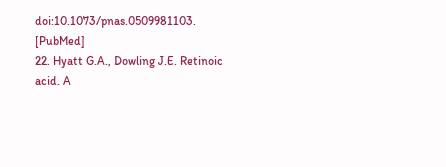doi:10.1073/pnas.0509981103. [PubMed]
22. Hyatt G.A., Dowling J.E. Retinoic acid. A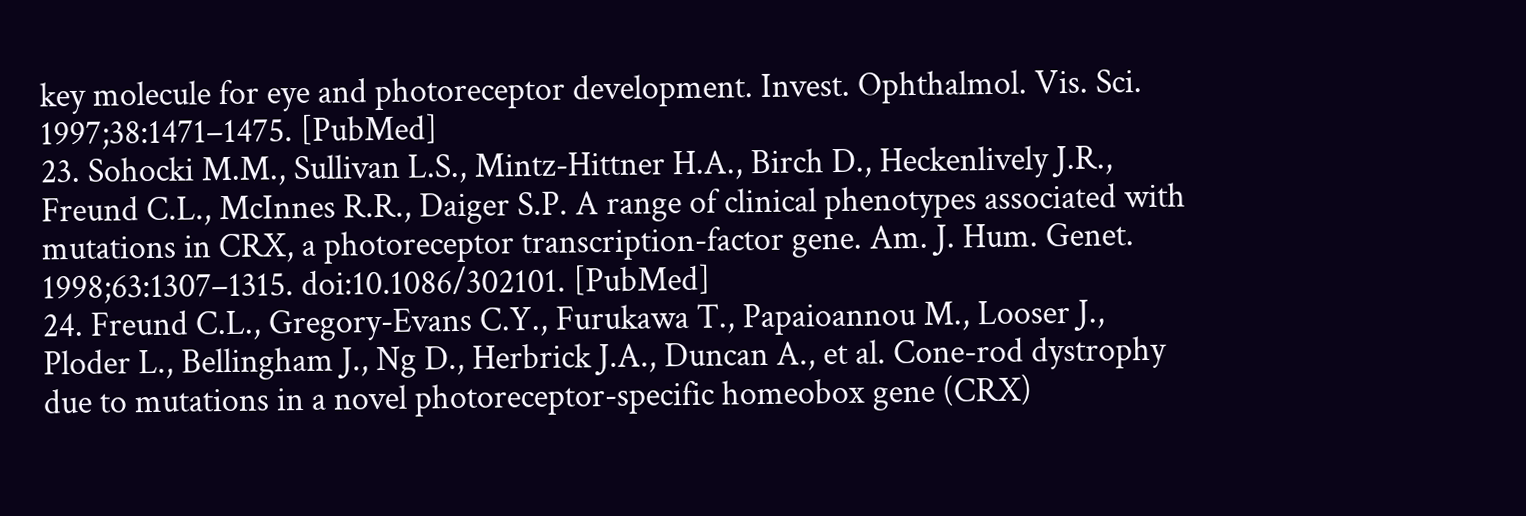key molecule for eye and photoreceptor development. Invest. Ophthalmol. Vis. Sci. 1997;38:1471–1475. [PubMed]
23. Sohocki M.M., Sullivan L.S., Mintz-Hittner H.A., Birch D., Heckenlively J.R., Freund C.L., McInnes R.R., Daiger S.P. A range of clinical phenotypes associated with mutations in CRX, a photoreceptor transcription-factor gene. Am. J. Hum. Genet. 1998;63:1307–1315. doi:10.1086/302101. [PubMed]
24. Freund C.L., Gregory-Evans C.Y., Furukawa T., Papaioannou M., Looser J., Ploder L., Bellingham J., Ng D., Herbrick J.A., Duncan A., et al. Cone-rod dystrophy due to mutations in a novel photoreceptor-specific homeobox gene (CRX)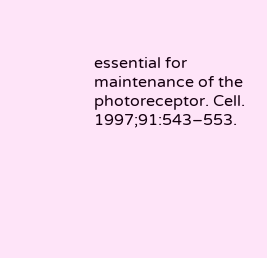essential for maintenance of the photoreceptor. Cell. 1997;91:543–553.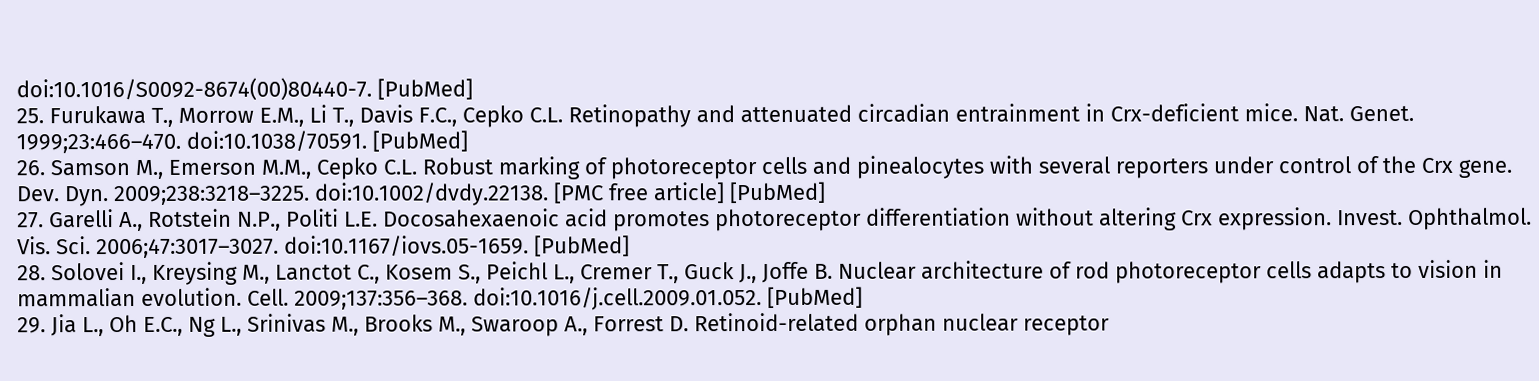doi:10.1016/S0092-8674(00)80440-7. [PubMed]
25. Furukawa T., Morrow E.M., Li T., Davis F.C., Cepko C.L. Retinopathy and attenuated circadian entrainment in Crx-deficient mice. Nat. Genet. 1999;23:466–470. doi:10.1038/70591. [PubMed]
26. Samson M., Emerson M.M., Cepko C.L. Robust marking of photoreceptor cells and pinealocytes with several reporters under control of the Crx gene. Dev. Dyn. 2009;238:3218–3225. doi:10.1002/dvdy.22138. [PMC free article] [PubMed]
27. Garelli A., Rotstein N.P., Politi L.E. Docosahexaenoic acid promotes photoreceptor differentiation without altering Crx expression. Invest. Ophthalmol. Vis. Sci. 2006;47:3017–3027. doi:10.1167/iovs.05-1659. [PubMed]
28. Solovei I., Kreysing M., Lanctot C., Kosem S., Peichl L., Cremer T., Guck J., Joffe B. Nuclear architecture of rod photoreceptor cells adapts to vision in mammalian evolution. Cell. 2009;137:356–368. doi:10.1016/j.cell.2009.01.052. [PubMed]
29. Jia L., Oh E.C., Ng L., Srinivas M., Brooks M., Swaroop A., Forrest D. Retinoid-related orphan nuclear receptor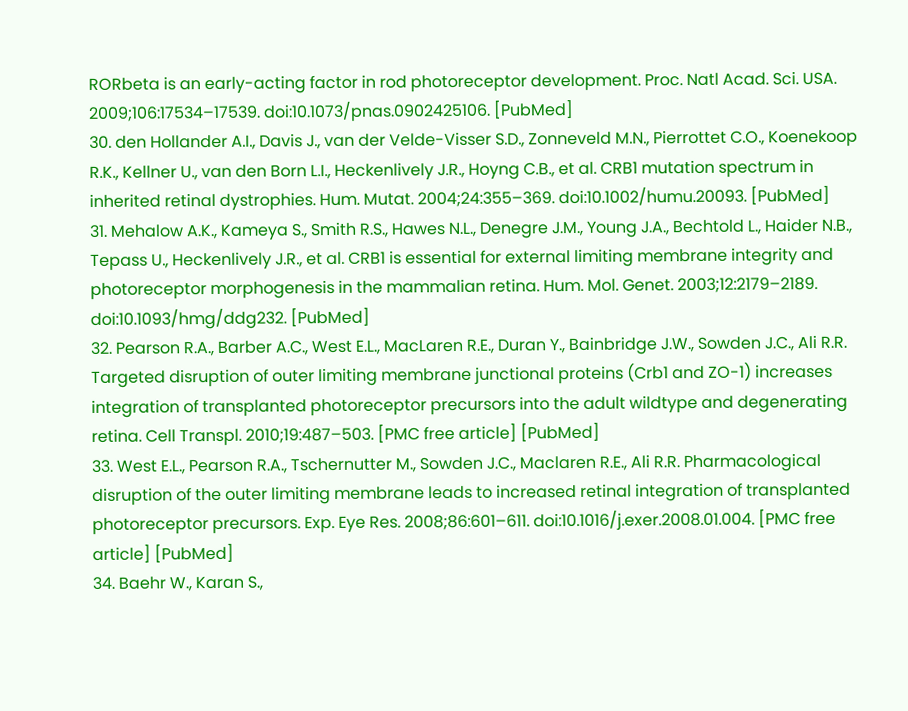RORbeta is an early-acting factor in rod photoreceptor development. Proc. Natl Acad. Sci. USA. 2009;106:17534–17539. doi:10.1073/pnas.0902425106. [PubMed]
30. den Hollander A.I., Davis J., van der Velde-Visser S.D., Zonneveld M.N., Pierrottet C.O., Koenekoop R.K., Kellner U., van den Born L.I., Heckenlively J.R., Hoyng C.B., et al. CRB1 mutation spectrum in inherited retinal dystrophies. Hum. Mutat. 2004;24:355–369. doi:10.1002/humu.20093. [PubMed]
31. Mehalow A.K., Kameya S., Smith R.S., Hawes N.L., Denegre J.M., Young J.A., Bechtold L., Haider N.B., Tepass U., Heckenlively J.R., et al. CRB1 is essential for external limiting membrane integrity and photoreceptor morphogenesis in the mammalian retina. Hum. Mol. Genet. 2003;12:2179–2189. doi:10.1093/hmg/ddg232. [PubMed]
32. Pearson R.A., Barber A.C., West E.L., MacLaren R.E., Duran Y., Bainbridge J.W., Sowden J.C., Ali R.R. Targeted disruption of outer limiting membrane junctional proteins (Crb1 and ZO-1) increases integration of transplanted photoreceptor precursors into the adult wildtype and degenerating retina. Cell Transpl. 2010;19:487–503. [PMC free article] [PubMed]
33. West E.L., Pearson R.A., Tschernutter M., Sowden J.C., Maclaren R.E., Ali R.R. Pharmacological disruption of the outer limiting membrane leads to increased retinal integration of transplanted photoreceptor precursors. Exp. Eye Res. 2008;86:601–611. doi:10.1016/j.exer.2008.01.004. [PMC free article] [PubMed]
34. Baehr W., Karan S.,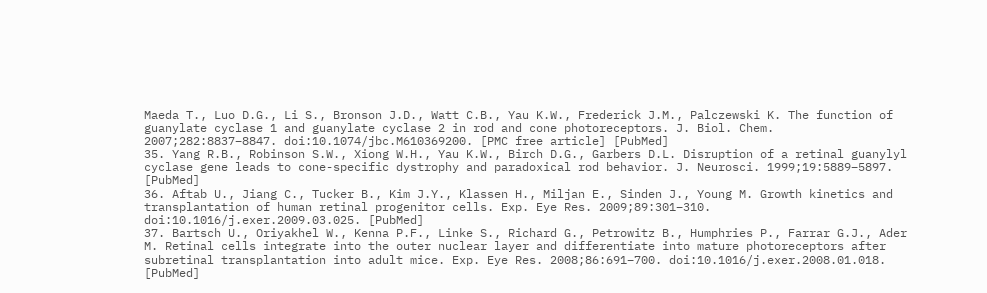Maeda T., Luo D.G., Li S., Bronson J.D., Watt C.B., Yau K.W., Frederick J.M., Palczewski K. The function of guanylate cyclase 1 and guanylate cyclase 2 in rod and cone photoreceptors. J. Biol. Chem. 2007;282:8837–8847. doi:10.1074/jbc.M610369200. [PMC free article] [PubMed]
35. Yang R.B., Robinson S.W., Xiong W.H., Yau K.W., Birch D.G., Garbers D.L. Disruption of a retinal guanylyl cyclase gene leads to cone-specific dystrophy and paradoxical rod behavior. J. Neurosci. 1999;19:5889–5897. [PubMed]
36. Aftab U., Jiang C., Tucker B., Kim J.Y., Klassen H., Miljan E., Sinden J., Young M. Growth kinetics and transplantation of human retinal progenitor cells. Exp. Eye Res. 2009;89:301–310. doi:10.1016/j.exer.2009.03.025. [PubMed]
37. Bartsch U., Oriyakhel W., Kenna P.F., Linke S., Richard G., Petrowitz B., Humphries P., Farrar G.J., Ader M. Retinal cells integrate into the outer nuclear layer and differentiate into mature photoreceptors after subretinal transplantation into adult mice. Exp. Eye Res. 2008;86:691–700. doi:10.1016/j.exer.2008.01.018. [PubMed]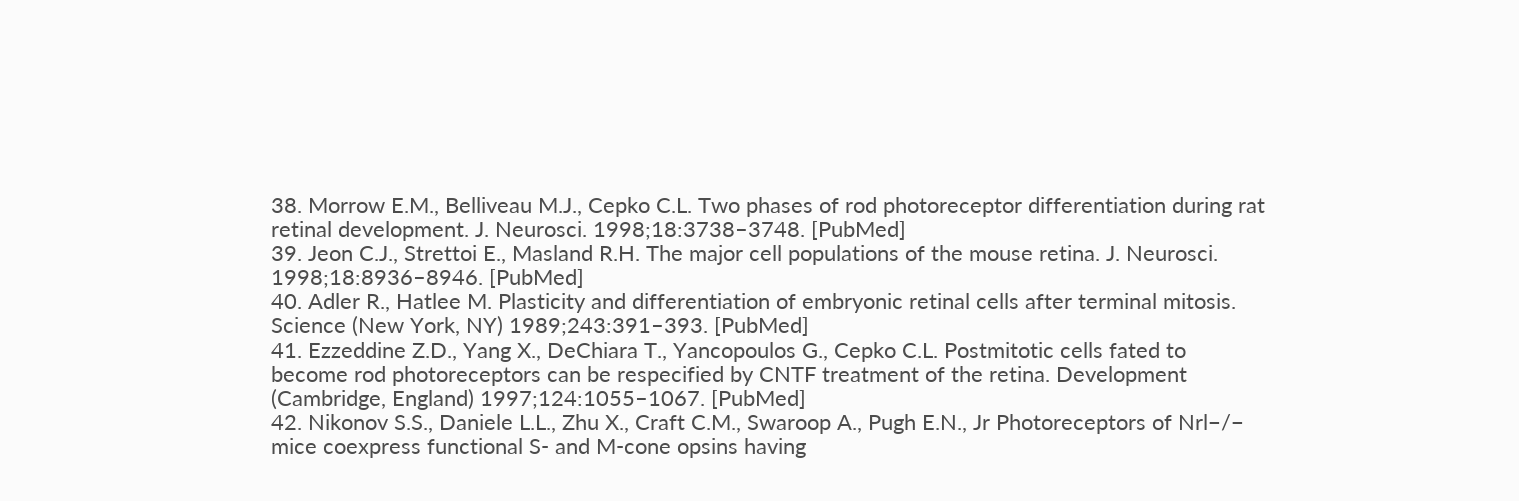38. Morrow E.M., Belliveau M.J., Cepko C.L. Two phases of rod photoreceptor differentiation during rat retinal development. J. Neurosci. 1998;18:3738–3748. [PubMed]
39. Jeon C.J., Strettoi E., Masland R.H. The major cell populations of the mouse retina. J. Neurosci. 1998;18:8936–8946. [PubMed]
40. Adler R., Hatlee M. Plasticity and differentiation of embryonic retinal cells after terminal mitosis. Science (New York, NY) 1989;243:391–393. [PubMed]
41. Ezzeddine Z.D., Yang X., DeChiara T., Yancopoulos G., Cepko C.L. Postmitotic cells fated to become rod photoreceptors can be respecified by CNTF treatment of the retina. Development (Cambridge, England) 1997;124:1055–1067. [PubMed]
42. Nikonov S.S., Daniele L.L., Zhu X., Craft C.M., Swaroop A., Pugh E.N., Jr Photoreceptors of Nrl−/− mice coexpress functional S- and M-cone opsins having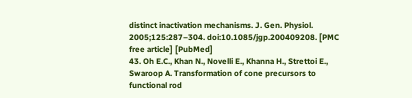distinct inactivation mechanisms. J. Gen. Physiol. 2005;125:287–304. doi:10.1085/jgp.200409208. [PMC free article] [PubMed]
43. Oh E.C., Khan N., Novelli E., Khanna H., Strettoi E., Swaroop A. Transformation of cone precursors to functional rod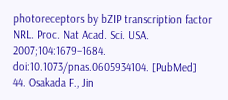photoreceptors by bZIP transcription factor NRL. Proc. Nat Acad. Sci. USA. 2007;104:1679–1684. doi:10.1073/pnas.0605934104. [PubMed]
44. Osakada F., Jin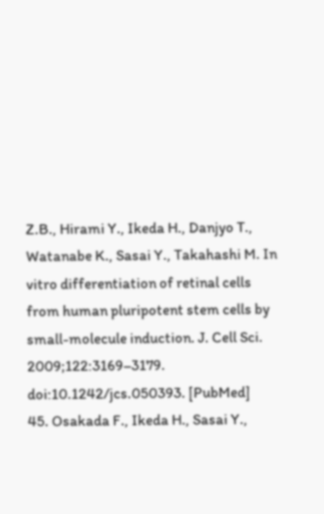Z.B., Hirami Y., Ikeda H., Danjyo T., Watanabe K., Sasai Y., Takahashi M. In vitro differentiation of retinal cells from human pluripotent stem cells by small-molecule induction. J. Cell Sci. 2009;122:3169–3179. doi:10.1242/jcs.050393. [PubMed]
45. Osakada F., Ikeda H., Sasai Y.,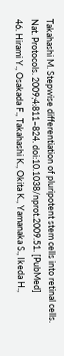Takahashi M. Stepwise differentiation of pluripotent stem cells into retinal cells. Nat. Protocols. 2009;4:811–824. doi:10.1038/nprot.2009.51. [PubMed]
46. Hirami Y., Osakada F., Takahashi K., Okita K., Yamanaka S., Ikeda H.,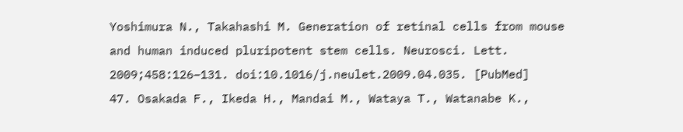Yoshimura N., Takahashi M. Generation of retinal cells from mouse and human induced pluripotent stem cells. Neurosci. Lett. 2009;458:126–131. doi:10.1016/j.neulet.2009.04.035. [PubMed]
47. Osakada F., Ikeda H., Mandai M., Wataya T., Watanabe K.,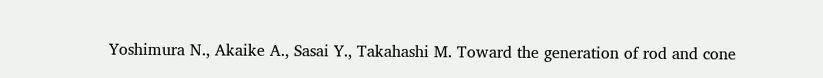Yoshimura N., Akaike A., Sasai Y., Takahashi M. Toward the generation of rod and cone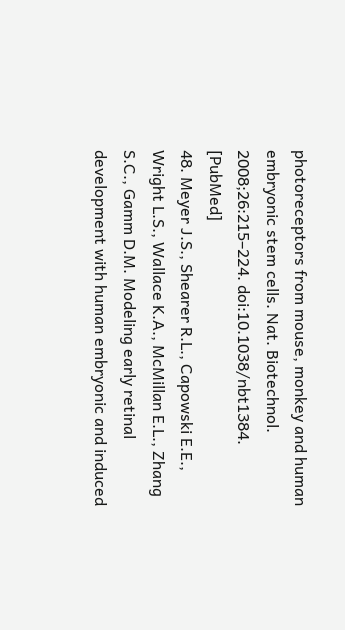photoreceptors from mouse, monkey and human embryonic stem cells. Nat. Biotechnol. 2008;26:215–224. doi:10.1038/nbt1384. [PubMed]
48. Meyer J.S., Shearer R.L., Capowski E.E., Wright L.S., Wallace K.A., McMillan E.L., Zhang S.C., Gamm D.M. Modeling early retinal development with human embryonic and induced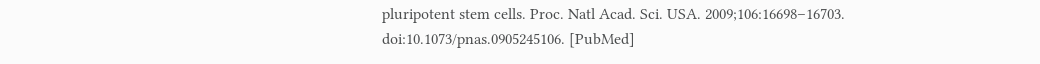pluripotent stem cells. Proc. Natl Acad. Sci. USA. 2009;106:16698–16703. doi:10.1073/pnas.0905245106. [PubMed]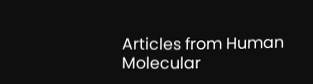Articles from Human Molecular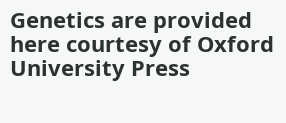Genetics are provided here courtesy of Oxford University Press